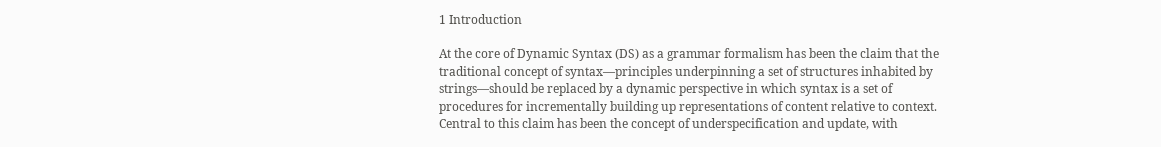1 Introduction

At the core of Dynamic Syntax (DS) as a grammar formalism has been the claim that the traditional concept of syntax—principles underpinning a set of structures inhabited by strings—should be replaced by a dynamic perspective in which syntax is a set of procedures for incrementally building up representations of content relative to context. Central to this claim has been the concept of underspecification and update, with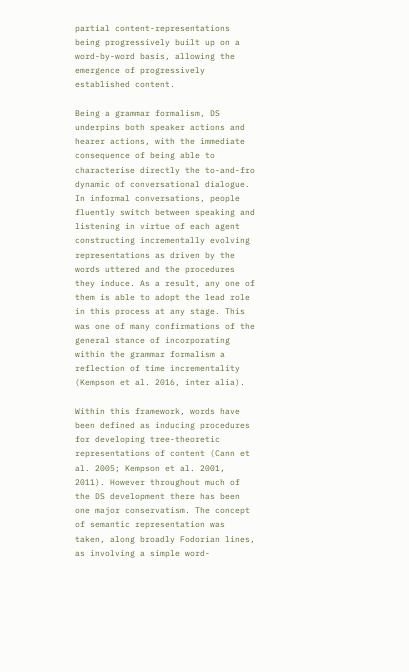partial content-representations being progressively built up on a word-by-word basis, allowing the emergence of progressively established content.

Being a grammar formalism, DS underpins both speaker actions and hearer actions, with the immediate consequence of being able to characterise directly the to-and-fro dynamic of conversational dialogue. In informal conversations, people fluently switch between speaking and listening in virtue of each agent constructing incrementally evolving representations as driven by the words uttered and the procedures they induce. As a result, any one of them is able to adopt the lead role in this process at any stage. This was one of many confirmations of the general stance of incorporating within the grammar formalism a reflection of time incrementality (Kempson et al. 2016, inter alia).

Within this framework, words have been defined as inducing procedures for developing tree-theoretic representations of content (Cann et al. 2005; Kempson et al. 2001, 2011). However throughout much of the DS development there has been one major conservatism. The concept of semantic representation was taken, along broadly Fodorian lines, as involving a simple word-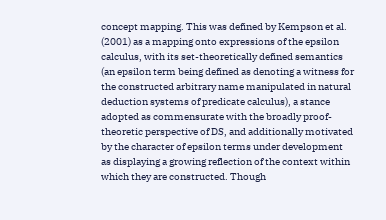concept mapping. This was defined by Kempson et al. (2001) as a mapping onto expressions of the epsilon calculus, with its set-theoretically defined semantics (an epsilon term being defined as denoting a witness for the constructed arbitrary name manipulated in natural deduction systems of predicate calculus), a stance adopted as commensurate with the broadly proof-theoretic perspective of DS, and additionally motivated by the character of epsilon terms under development as displaying a growing reflection of the context within which they are constructed. Though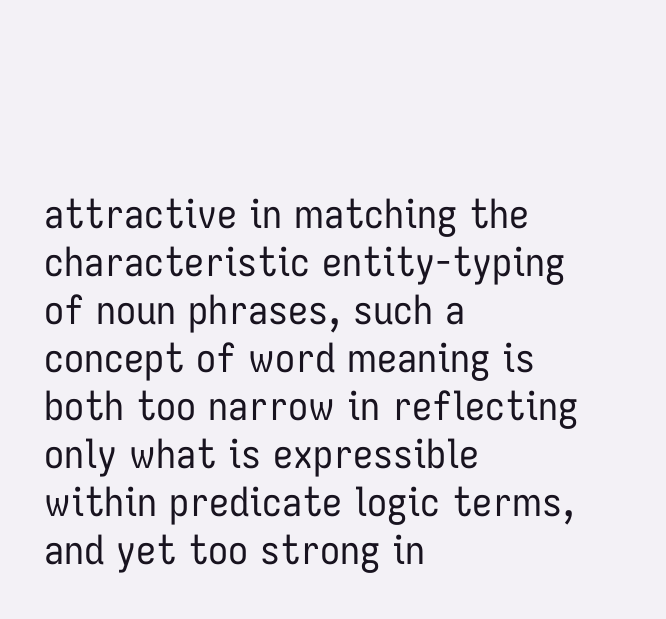attractive in matching the characteristic entity-typing of noun phrases, such a concept of word meaning is both too narrow in reflecting only what is expressible within predicate logic terms, and yet too strong in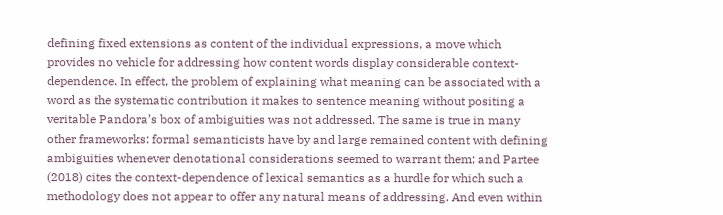defining fixed extensions as content of the individual expressions, a move which provides no vehicle for addressing how content words display considerable context-dependence. In effect, the problem of explaining what meaning can be associated with a word as the systematic contribution it makes to sentence meaning without positing a veritable Pandora’s box of ambiguities was not addressed. The same is true in many other frameworks: formal semanticists have by and large remained content with defining ambiguities whenever denotational considerations seemed to warrant them; and Partee (2018) cites the context-dependence of lexical semantics as a hurdle for which such a methodology does not appear to offer any natural means of addressing. And even within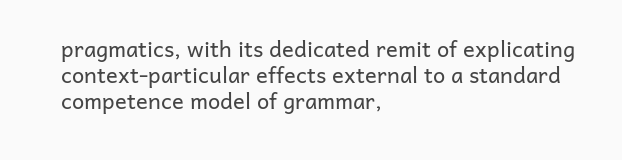pragmatics, with its dedicated remit of explicating context-particular effects external to a standard competence model of grammar,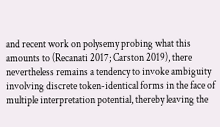and recent work on polysemy probing what this amounts to (Recanati 2017; Carston 2019), there nevertheless remains a tendency to invoke ambiguity involving discrete token-identical forms in the face of multiple interpretation potential, thereby leaving the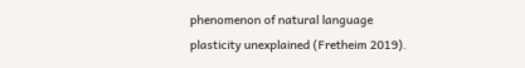phenomenon of natural language plasticity unexplained (Fretheim 2019).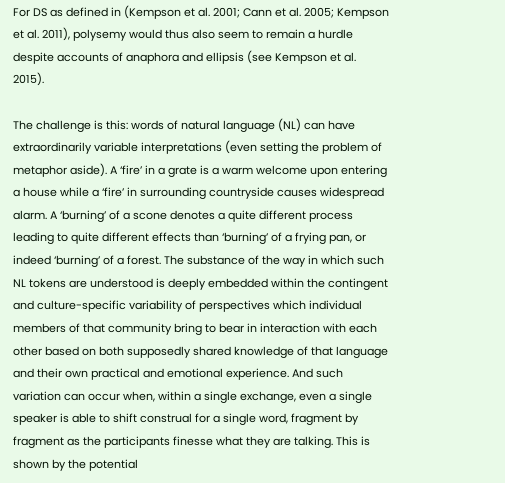For DS as defined in (Kempson et al. 2001; Cann et al. 2005; Kempson et al. 2011), polysemy would thus also seem to remain a hurdle despite accounts of anaphora and ellipsis (see Kempson et al. 2015).

The challenge is this: words of natural language (NL) can have extraordinarily variable interpretations (even setting the problem of metaphor aside). A ‘fire’ in a grate is a warm welcome upon entering a house while a ‘fire’ in surrounding countryside causes widespread alarm. A ‘burning’ of a scone denotes a quite different process leading to quite different effects than ‘burning’ of a frying pan, or indeed ‘burning’ of a forest. The substance of the way in which such NL tokens are understood is deeply embedded within the contingent and culture-specific variability of perspectives which individual members of that community bring to bear in interaction with each other based on both supposedly shared knowledge of that language and their own practical and emotional experience. And such variation can occur when, within a single exchange, even a single speaker is able to shift construal for a single word, fragment by fragment as the participants finesse what they are talking. This is shown by the potential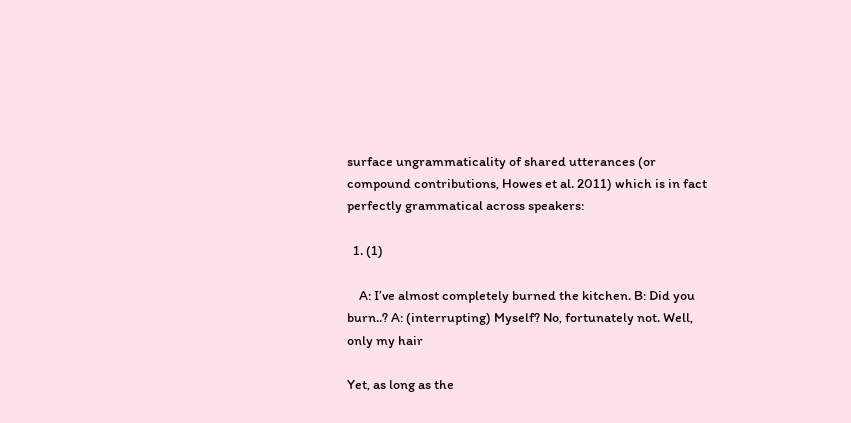surface ungrammaticality of shared utterances (or compound contributions, Howes et al. 2011) which is in fact perfectly grammatical across speakers:

  1. (1)

    A: I’ve almost completely burned the kitchen. B: Did you burn..? A: (interrupting) Myself? No, fortunately not. Well, only my hair

Yet, as long as the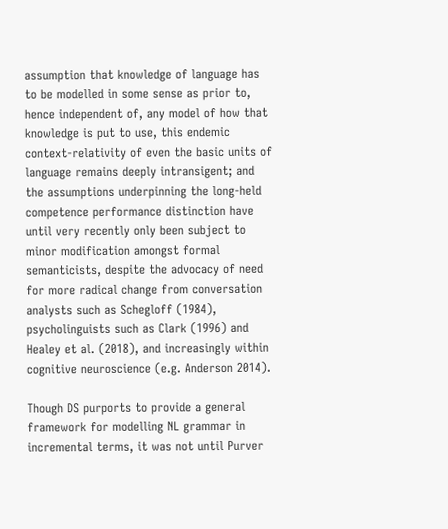assumption that knowledge of language has to be modelled in some sense as prior to, hence independent of, any model of how that knowledge is put to use, this endemic context-relativity of even the basic units of language remains deeply intransigent; and the assumptions underpinning the long-held competence performance distinction have until very recently only been subject to minor modification amongst formal semanticists, despite the advocacy of need for more radical change from conversation analysts such as Schegloff (1984), psycholinguists such as Clark (1996) and Healey et al. (2018), and increasingly within cognitive neuroscience (e.g. Anderson 2014).

Though DS purports to provide a general framework for modelling NL grammar in incremental terms, it was not until Purver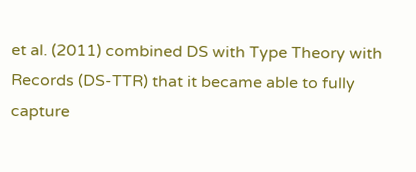et al. (2011) combined DS with Type Theory with Records (DS-TTR) that it became able to fully capture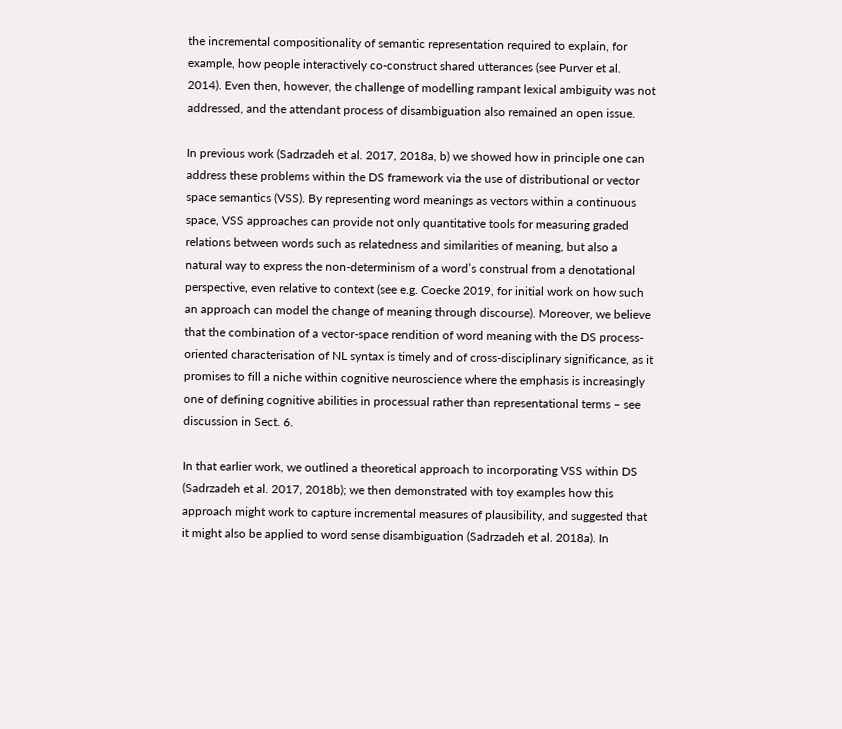the incremental compositionality of semantic representation required to explain, for example, how people interactively co-construct shared utterances (see Purver et al. 2014). Even then, however, the challenge of modelling rampant lexical ambiguity was not addressed, and the attendant process of disambiguation also remained an open issue.

In previous work (Sadrzadeh et al. 2017, 2018a, b) we showed how in principle one can address these problems within the DS framework via the use of distributional or vector space semantics (VSS). By representing word meanings as vectors within a continuous space, VSS approaches can provide not only quantitative tools for measuring graded relations between words such as relatedness and similarities of meaning, but also a natural way to express the non-determinism of a word’s construal from a denotational perspective, even relative to context (see e.g. Coecke 2019, for initial work on how such an approach can model the change of meaning through discourse). Moreover, we believe that the combination of a vector-space rendition of word meaning with the DS process-oriented characterisation of NL syntax is timely and of cross-disciplinary significance, as it promises to fill a niche within cognitive neuroscience where the emphasis is increasingly one of defining cognitive abilities in processual rather than representational terms – see discussion in Sect. 6.

In that earlier work, we outlined a theoretical approach to incorporating VSS within DS (Sadrzadeh et al. 2017, 2018b); we then demonstrated with toy examples how this approach might work to capture incremental measures of plausibility, and suggested that it might also be applied to word sense disambiguation (Sadrzadeh et al. 2018a). In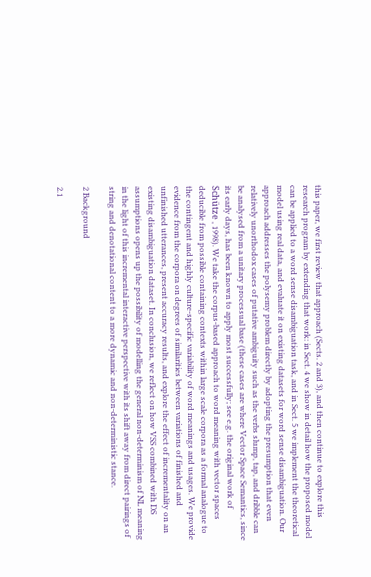this paper, we first review that approach (Sects. 2 and 3), and then continue to explore this research program by extending that work: in Sect. 4 we show in detail how the proposed model can be applied to a word sense disambiguation task, and in Sect. 5 we implement the theoretical model using real data, and evaluate it on existing datasets for word sense disambiguation. Our approach addresses the polysemy problem directly by adopting the presumption that even relatively unorthodox cases of putative ambiguity such as the verbs slump, tap, and dribble can be analysed from a unitary processual base (these cases are where Vector Space Semantics, since its early days, has been known to apply most successfully; see e.g. the original work of Schütze , 1998). We take the corpus-based approach to word meaning with vector spaces deducible from possible containing contexts within large scale corpora as a formal analogue to the contingent and highly culture-specific variability of word meanings and usages. We provide evidence from the corpora on degrees of similarities between variations of finished and unfinished utterances, present accuracy results, and explore the effect of incrementality on an existing disambiguation dataset. In conclusion, we reflect on how VSS combined with DS assumptions opens up the possibility of modelling the general non-determinism of NL meaning in the light of this incremental interactive perspective with its shift away from direct pairings of string and denotational content to a more dynamic and non-deterministic stance.

2 Background

2.1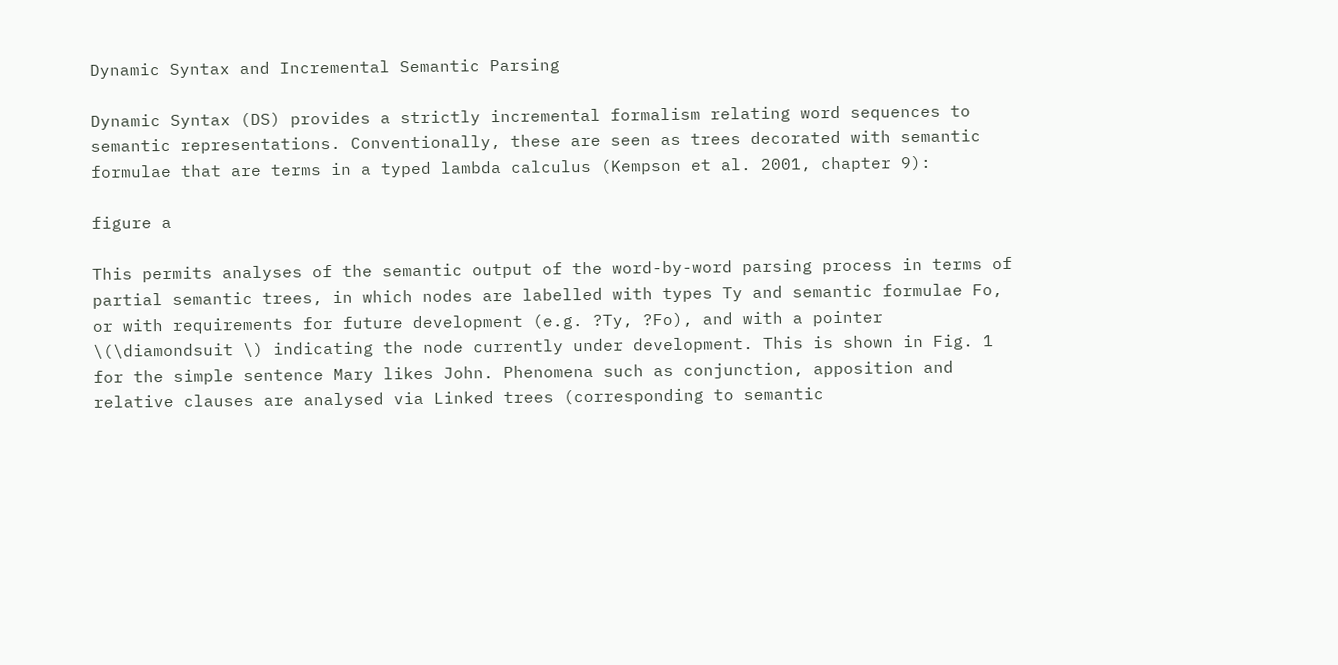Dynamic Syntax and Incremental Semantic Parsing

Dynamic Syntax (DS) provides a strictly incremental formalism relating word sequences to semantic representations. Conventionally, these are seen as trees decorated with semantic formulae that are terms in a typed lambda calculus (Kempson et al. 2001, chapter 9):

figure a

This permits analyses of the semantic output of the word-by-word parsing process in terms of partial semantic trees, in which nodes are labelled with types Ty and semantic formulae Fo, or with requirements for future development (e.g. ?Ty, ?Fo), and with a pointer \(\diamondsuit \) indicating the node currently under development. This is shown in Fig. 1 for the simple sentence Mary likes John. Phenomena such as conjunction, apposition and relative clauses are analysed via Linked trees (corresponding to semantic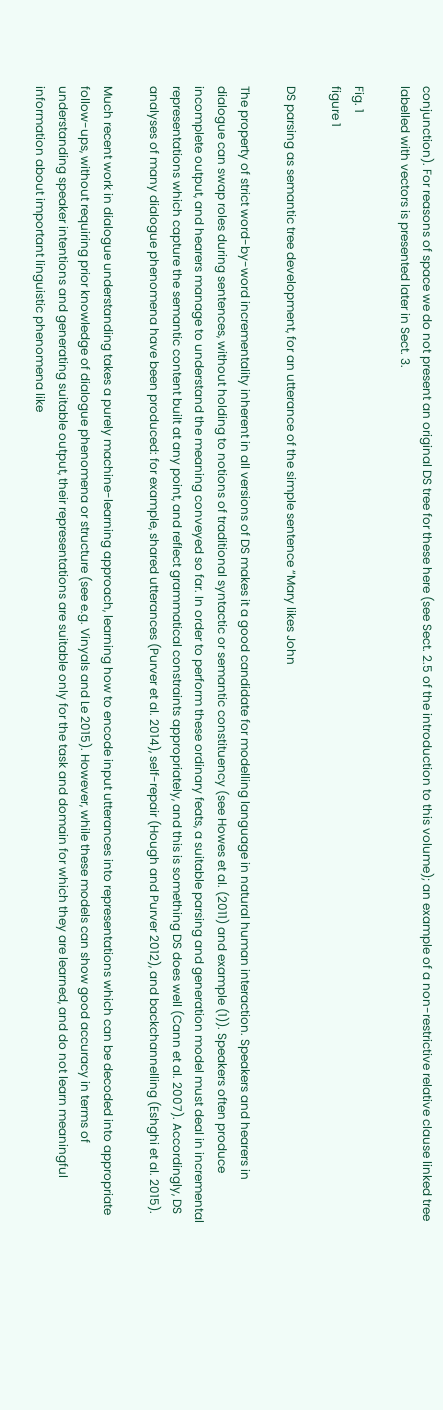conjunction). For reasons of space we do not present an original DS tree for these here (see Sect. 2.5 of the introduction to this volume); an example of a non-restrictive relative clause linked tree labelled with vectors is presented later in Sect. 3.

Fig. 1
figure 1

DS parsing as semantic tree development, for an utterance of the simple sentence “Mary likes John

The property of strict word-by-word incrementality inherent in all versions of DS makes it a good candidate for modelling language in natural human interaction. Speakers and hearers in dialogue can swap roles during sentences, without holding to notions of traditional syntactic or semantic constituency (see Howes et al. (2011) and example (1)). Speakers often produce incomplete output, and hearers manage to understand the meaning conveyed so far. In order to perform these ordinary feats, a suitable parsing and generation model must deal in incremental representations which capture the semantic content built at any point, and reflect grammatical constraints appropriately, and this is something DS does well (Cann et al. 2007). Accordingly, DS analyses of many dialogue phenomena have been produced: for example, shared utterances (Purver et al. 2014), self-repair (Hough and Purver 2012), and backchannelling (Eshghi et al. 2015).

Much recent work in dialogue understanding takes a purely machine-learning approach, learning how to encode input utterances into representations which can be decoded into appropriate follow-ups, without requiring prior knowledge of dialogue phenomena or structure (see e.g. Vinyals and Le 2015). However, while these models can show good accuracy in terms of understanding speaker intentions and generating suitable output, their representations are suitable only for the task and domain for which they are learned, and do not learn meaningful information about important linguistic phenomena like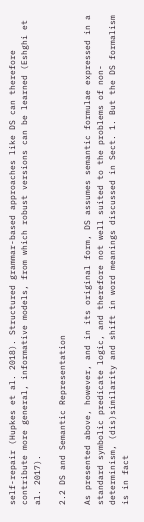self-repair (Hupkes et al. 2018). Structured grammar-based approaches like DS can therefore contribute more general, informative models, from which robust versions can be learned (Eshghi et al. 2017).

2.2 DS and Semantic Representation

As presented above, however, and in its original form, DS assumes semantic formulae expressed in a standard symbolic predicate logic, and therefore not well suited to the problems of non-determinism, (dis)similarity and shift in word meanings discussed in Sect. 1. But the DS formalism is in fact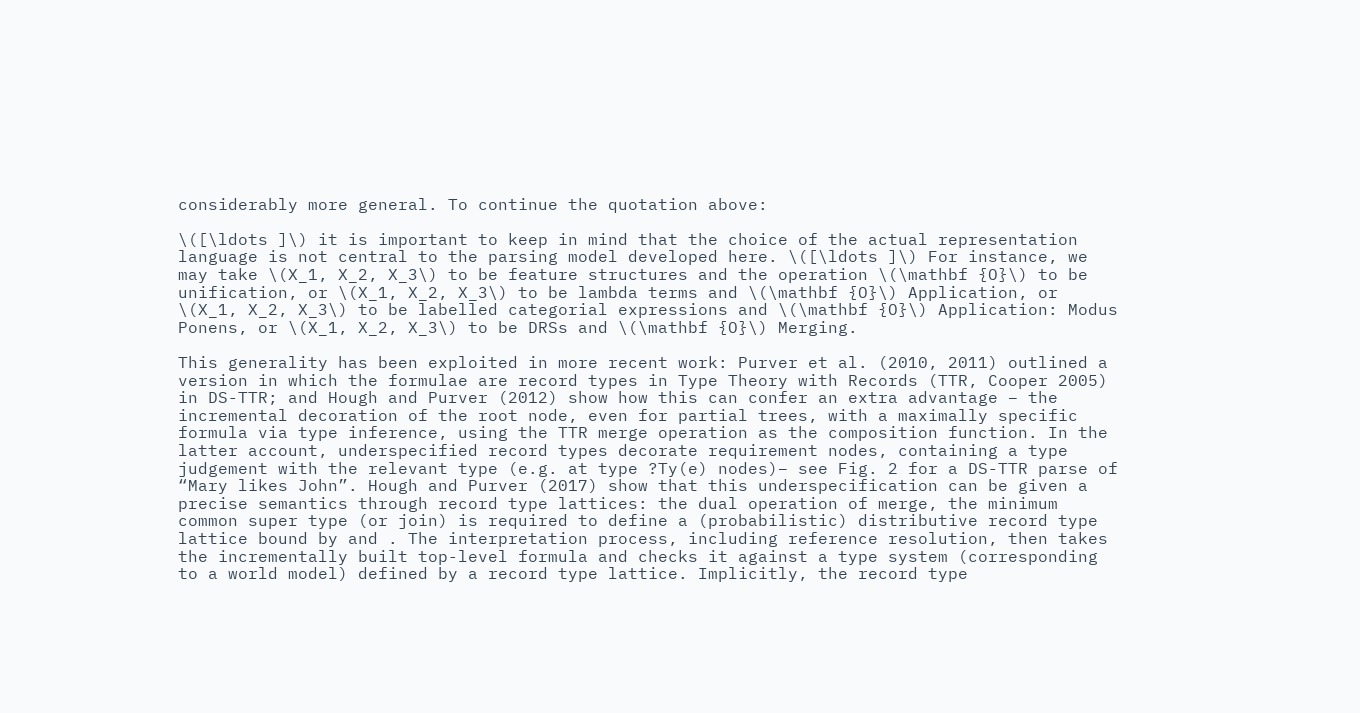considerably more general. To continue the quotation above:

\([\ldots ]\) it is important to keep in mind that the choice of the actual representation language is not central to the parsing model developed here. \([\ldots ]\) For instance, we may take \(X_1, X_2, X_3\) to be feature structures and the operation \(\mathbf {O}\) to be unification, or \(X_1, X_2, X_3\) to be lambda terms and \(\mathbf {O}\) Application, or \(X_1, X_2, X_3\) to be labelled categorial expressions and \(\mathbf {O}\) Application: Modus Ponens, or \(X_1, X_2, X_3\) to be DRSs and \(\mathbf {O}\) Merging.

This generality has been exploited in more recent work: Purver et al. (2010, 2011) outlined a version in which the formulae are record types in Type Theory with Records (TTR, Cooper 2005) in DS-TTR; and Hough and Purver (2012) show how this can confer an extra advantage – the incremental decoration of the root node, even for partial trees, with a maximally specific formula via type inference, using the TTR merge operation as the composition function. In the latter account, underspecified record types decorate requirement nodes, containing a type judgement with the relevant type (e.g. at type ?Ty(e) nodes)– see Fig. 2 for a DS-TTR parse of “Mary likes John”. Hough and Purver (2017) show that this underspecification can be given a precise semantics through record type lattices: the dual operation of merge, the minimum common super type (or join) is required to define a (probabilistic) distributive record type lattice bound by and . The interpretation process, including reference resolution, then takes the incrementally built top-level formula and checks it against a type system (corresponding to a world model) defined by a record type lattice. Implicitly, the record type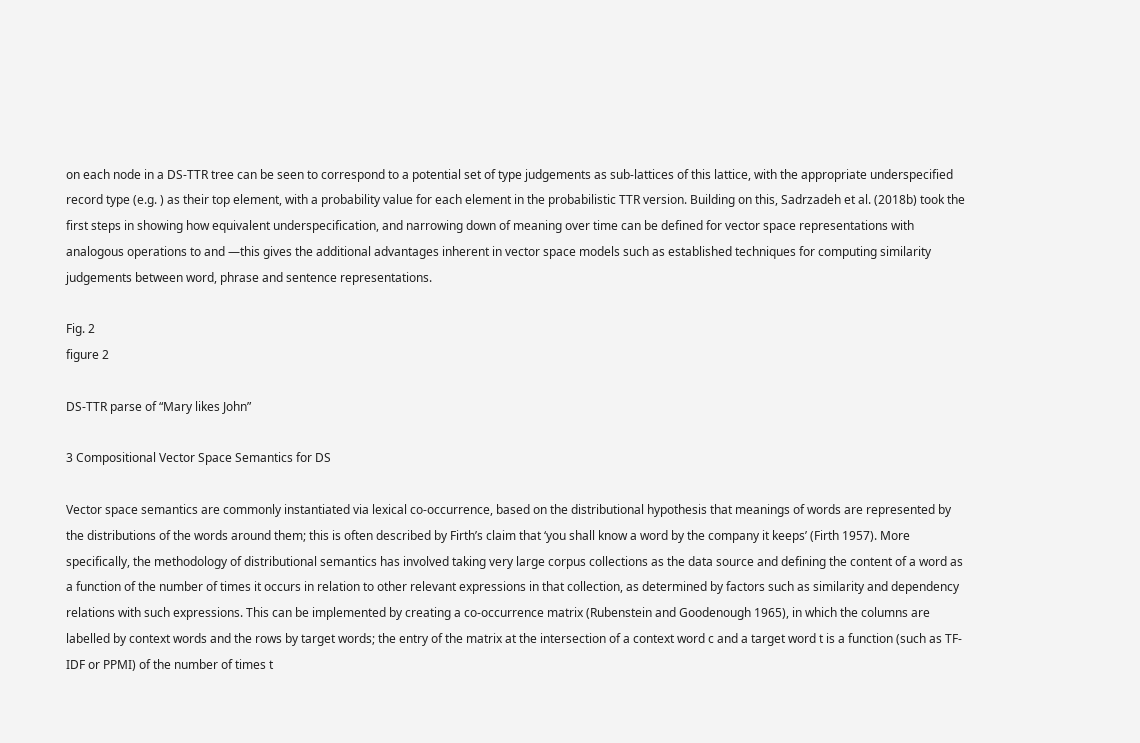on each node in a DS-TTR tree can be seen to correspond to a potential set of type judgements as sub-lattices of this lattice, with the appropriate underspecified record type (e.g. ) as their top element, with a probability value for each element in the probabilistic TTR version. Building on this, Sadrzadeh et al. (2018b) took the first steps in showing how equivalent underspecification, and narrowing down of meaning over time can be defined for vector space representations with analogous operations to and —this gives the additional advantages inherent in vector space models such as established techniques for computing similarity judgements between word, phrase and sentence representations.

Fig. 2
figure 2

DS-TTR parse of “Mary likes John”

3 Compositional Vector Space Semantics for DS

Vector space semantics are commonly instantiated via lexical co-occurrence, based on the distributional hypothesis that meanings of words are represented by the distributions of the words around them; this is often described by Firth’s claim that ‘you shall know a word by the company it keeps’ (Firth 1957). More specifically, the methodology of distributional semantics has involved taking very large corpus collections as the data source and defining the content of a word as a function of the number of times it occurs in relation to other relevant expressions in that collection, as determined by factors such as similarity and dependency relations with such expressions. This can be implemented by creating a co-occurrence matrix (Rubenstein and Goodenough 1965), in which the columns are labelled by context words and the rows by target words; the entry of the matrix at the intersection of a context word c and a target word t is a function (such as TF-IDF or PPMI) of the number of times t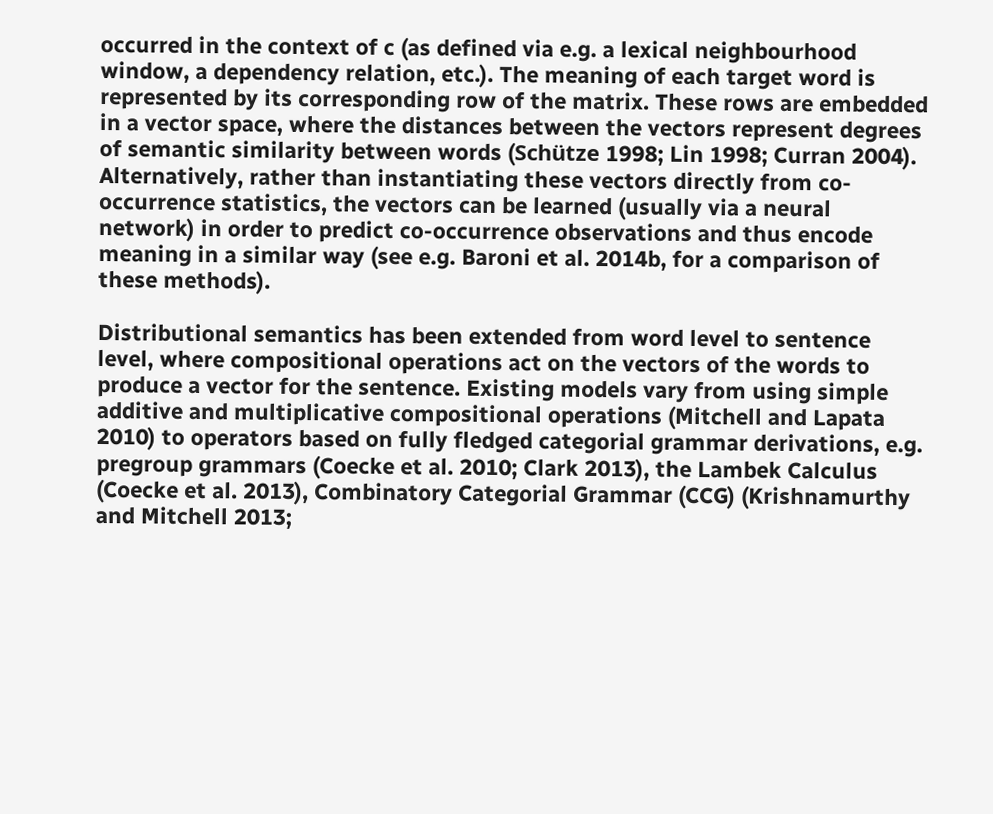occurred in the context of c (as defined via e.g. a lexical neighbourhood window, a dependency relation, etc.). The meaning of each target word is represented by its corresponding row of the matrix. These rows are embedded in a vector space, where the distances between the vectors represent degrees of semantic similarity between words (Schütze 1998; Lin 1998; Curran 2004). Alternatively, rather than instantiating these vectors directly from co-occurrence statistics, the vectors can be learned (usually via a neural network) in order to predict co-occurrence observations and thus encode meaning in a similar way (see e.g. Baroni et al. 2014b, for a comparison of these methods).

Distributional semantics has been extended from word level to sentence level, where compositional operations act on the vectors of the words to produce a vector for the sentence. Existing models vary from using simple additive and multiplicative compositional operations (Mitchell and Lapata 2010) to operators based on fully fledged categorial grammar derivations, e.g. pregroup grammars (Coecke et al. 2010; Clark 2013), the Lambek Calculus (Coecke et al. 2013), Combinatory Categorial Grammar (CCG) (Krishnamurthy and Mitchell 2013;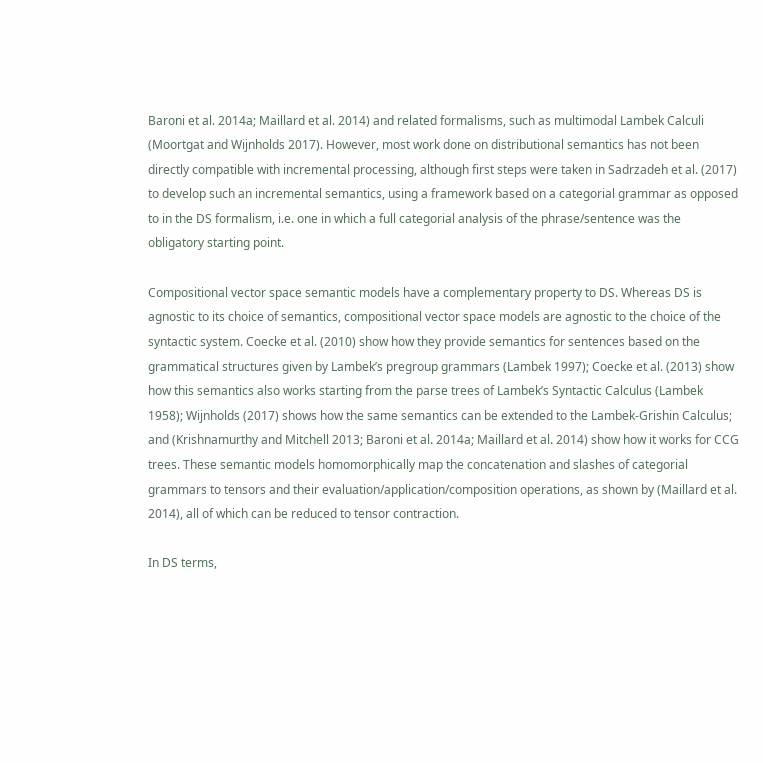Baroni et al. 2014a; Maillard et al. 2014) and related formalisms, such as multimodal Lambek Calculi (Moortgat and Wijnholds 2017). However, most work done on distributional semantics has not been directly compatible with incremental processing, although first steps were taken in Sadrzadeh et al. (2017) to develop such an incremental semantics, using a framework based on a categorial grammar as opposed to in the DS formalism, i.e. one in which a full categorial analysis of the phrase/sentence was the obligatory starting point.

Compositional vector space semantic models have a complementary property to DS. Whereas DS is agnostic to its choice of semantics, compositional vector space models are agnostic to the choice of the syntactic system. Coecke et al. (2010) show how they provide semantics for sentences based on the grammatical structures given by Lambek’s pregroup grammars (Lambek 1997); Coecke et al. (2013) show how this semantics also works starting from the parse trees of Lambek’s Syntactic Calculus (Lambek 1958); Wijnholds (2017) shows how the same semantics can be extended to the Lambek-Grishin Calculus; and (Krishnamurthy and Mitchell 2013; Baroni et al. 2014a; Maillard et al. 2014) show how it works for CCG trees. These semantic models homomorphically map the concatenation and slashes of categorial grammars to tensors and their evaluation/application/composition operations, as shown by (Maillard et al. 2014), all of which can be reduced to tensor contraction.

In DS terms,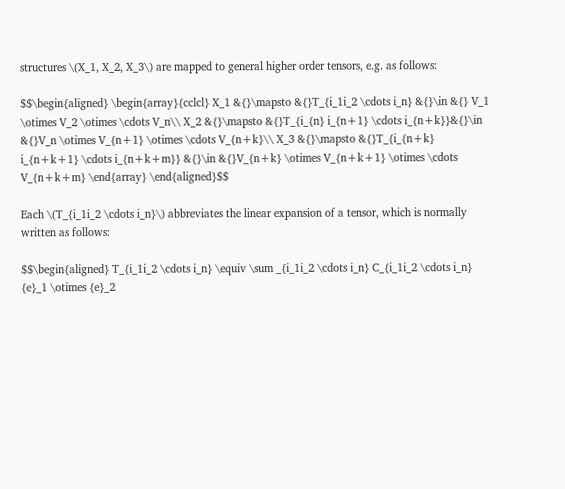structures \(X_1, X_2, X_3\) are mapped to general higher order tensors, e.g. as follows:

$$\begin{aligned} \begin{array}{cclcl} X_1 &{}\mapsto &{}T_{i_1i_2 \cdots i_n} &{}\in &{} V_1 \otimes V_2 \otimes \cdots V_n\\ X_2 &{}\mapsto &{}T_{i_{n} i_{n+1} \cdots i_{n+k}}&{}\in &{}V_n \otimes V_{n+1} \otimes \cdots V_{n+k}\\ X_3 &{}\mapsto &{}T_{i_{n+k} i_{n+k+1} \cdots i_{n+k+m}} &{}\in &{}V_{n+k} \otimes V_{n+k+1} \otimes \cdots V_{n+k+m} \end{array} \end{aligned}$$

Each \(T_{i_1i_2 \cdots i_n}\) abbreviates the linear expansion of a tensor, which is normally written as follows:

$$\begin{aligned} T_{i_1i_2 \cdots i_n} \equiv \sum _{i_1i_2 \cdots i_n} C_{i_1i_2 \cdots i_n} {e}_1 \otimes {e}_2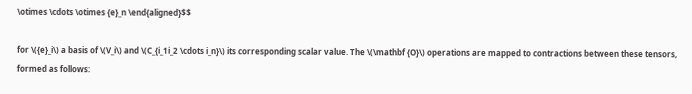\otimes \cdots \otimes {e}_n \end{aligned}$$

for \({e}_i\) a basis of \(V_i\) and \(C_{i_1i_2 \cdots i_n}\) its corresponding scalar value. The \(\mathbf {O}\) operations are mapped to contractions between these tensors, formed as follows: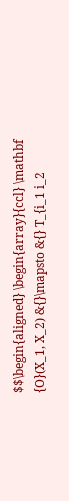$$\begin{aligned} \begin{array}{ccl} \mathbf {O}(X_1, X_2) &{}\mapsto &{} T_{i_1 i_2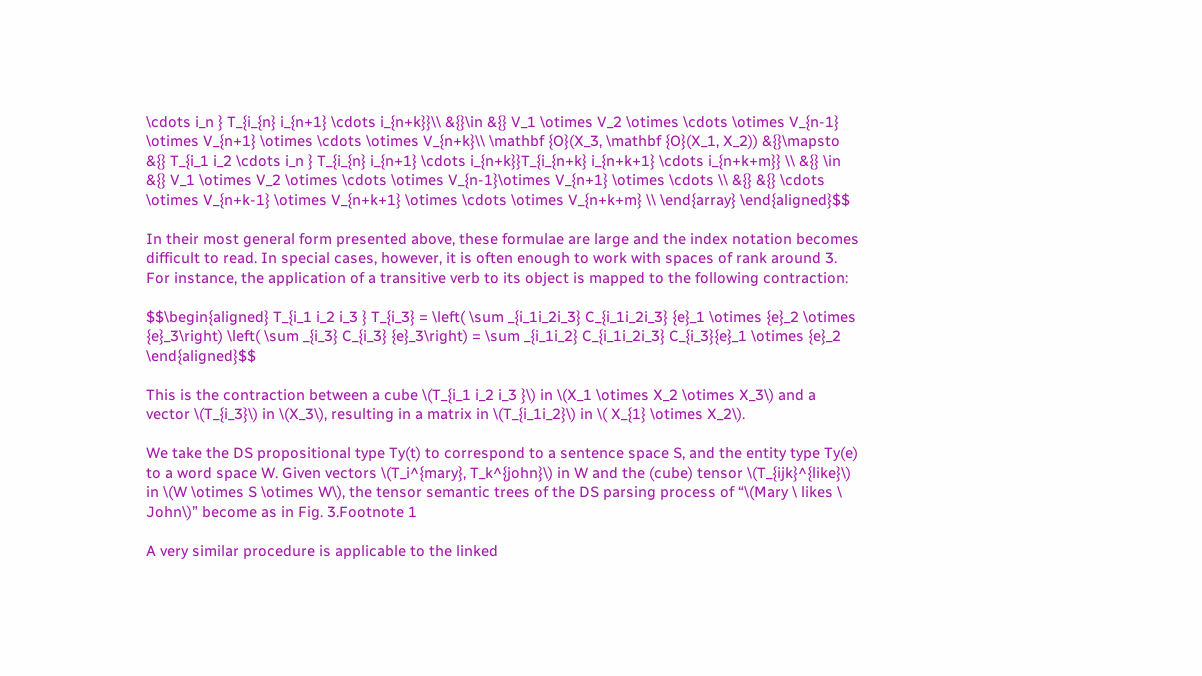\cdots i_n } T_{i_{n} i_{n+1} \cdots i_{n+k}}\\ &{}\in &{} V_1 \otimes V_2 \otimes \cdots \otimes V_{n-1} \otimes V_{n+1} \otimes \cdots \otimes V_{n+k}\\ \mathbf {O}(X_3, \mathbf {O}(X_1, X_2)) &{}\mapsto &{} T_{i_1 i_2 \cdots i_n } T_{i_{n} i_{n+1} \cdots i_{n+k}}T_{i_{n+k} i_{n+k+1} \cdots i_{n+k+m}} \\ &{} \in &{} V_1 \otimes V_2 \otimes \cdots \otimes V_{n-1}\otimes V_{n+1} \otimes \cdots \\ &{} &{} \cdots \otimes V_{n+k-1} \otimes V_{n+k+1} \otimes \cdots \otimes V_{n+k+m} \\ \end{array} \end{aligned}$$

In their most general form presented above, these formulae are large and the index notation becomes difficult to read. In special cases, however, it is often enough to work with spaces of rank around 3. For instance, the application of a transitive verb to its object is mapped to the following contraction:

$$\begin{aligned} T_{i_1 i_2 i_3 } T_{i_3} = \left( \sum _{i_1i_2i_3} C_{i_1i_2i_3} {e}_1 \otimes {e}_2 \otimes {e}_3\right) \left( \sum _{i_3} C_{i_3} {e}_3\right) = \sum _{i_1i_2} C_{i_1i_2i_3} C_{i_3}{e}_1 \otimes {e}_2 \end{aligned}$$

This is the contraction between a cube \(T_{i_1 i_2 i_3 }\) in \(X_1 \otimes X_2 \otimes X_3\) and a vector \(T_{i_3}\) in \(X_3\), resulting in a matrix in \(T_{i_1i_2}\) in \( X_{1} \otimes X_2\).

We take the DS propositional type Ty(t) to correspond to a sentence space S, and the entity type Ty(e) to a word space W. Given vectors \(T_i^{mary}, T_k^{john}\) in W and the (cube) tensor \(T_{ijk}^{like}\) in \(W \otimes S \otimes W\), the tensor semantic trees of the DS parsing process of “\(Mary \ likes \ John\)” become as in Fig. 3.Footnote 1

A very similar procedure is applicable to the linked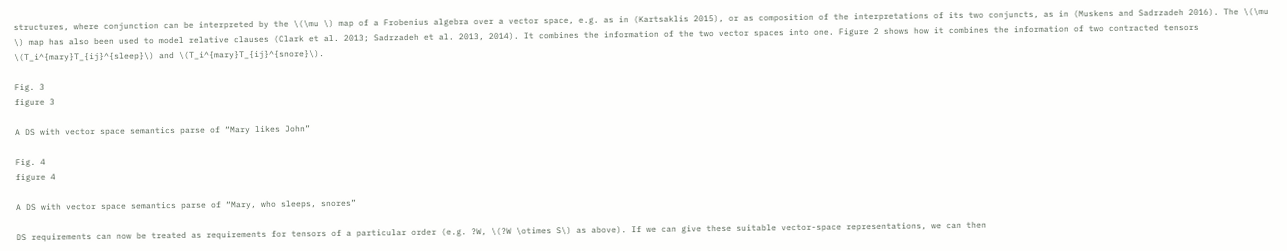structures, where conjunction can be interpreted by the \(\mu \) map of a Frobenius algebra over a vector space, e.g. as in (Kartsaklis 2015), or as composition of the interpretations of its two conjuncts, as in (Muskens and Sadrzadeh 2016). The \(\mu \) map has also been used to model relative clauses (Clark et al. 2013; Sadrzadeh et al. 2013, 2014). It combines the information of the two vector spaces into one. Figure 2 shows how it combines the information of two contracted tensors \(T_i^{mary}T_{ij}^{sleep}\) and \(T_i^{mary}T_{ij}^{snore}\).

Fig. 3
figure 3

A DS with vector space semantics parse of “Mary likes John”

Fig. 4
figure 4

A DS with vector space semantics parse of “Mary, who sleeps, snores”

DS requirements can now be treated as requirements for tensors of a particular order (e.g. ?W, \(?W \otimes S\) as above). If we can give these suitable vector-space representations, we can then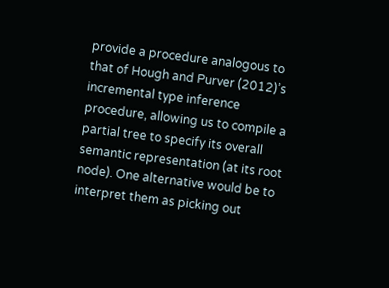provide a procedure analogous to that of Hough and Purver (2012)’s incremental type inference procedure, allowing us to compile a partial tree to specify its overall semantic representation (at its root node). One alternative would be to interpret them as picking out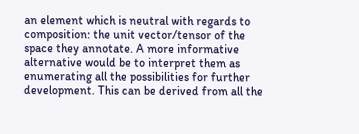an element which is neutral with regards to composition: the unit vector/tensor of the space they annotate. A more informative alternative would be to interpret them as enumerating all the possibilities for further development. This can be derived from all the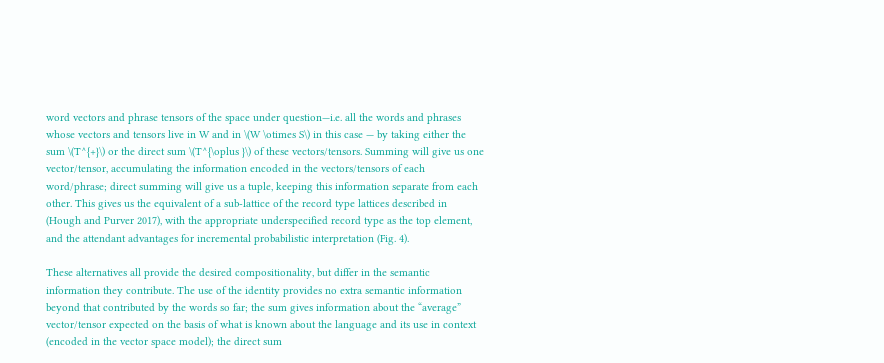word vectors and phrase tensors of the space under question—i.e. all the words and phrases whose vectors and tensors live in W and in \(W \otimes S\) in this case — by taking either the sum \(T^{+}\) or the direct sum \(T^{\oplus }\) of these vectors/tensors. Summing will give us one vector/tensor, accumulating the information encoded in the vectors/tensors of each word/phrase; direct summing will give us a tuple, keeping this information separate from each other. This gives us the equivalent of a sub-lattice of the record type lattices described in (Hough and Purver 2017), with the appropriate underspecified record type as the top element, and the attendant advantages for incremental probabilistic interpretation (Fig. 4).

These alternatives all provide the desired compositionality, but differ in the semantic information they contribute. The use of the identity provides no extra semantic information beyond that contributed by the words so far; the sum gives information about the “average” vector/tensor expected on the basis of what is known about the language and its use in context (encoded in the vector space model); the direct sum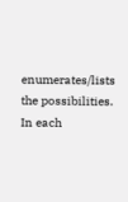enumerates/lists the possibilities. In each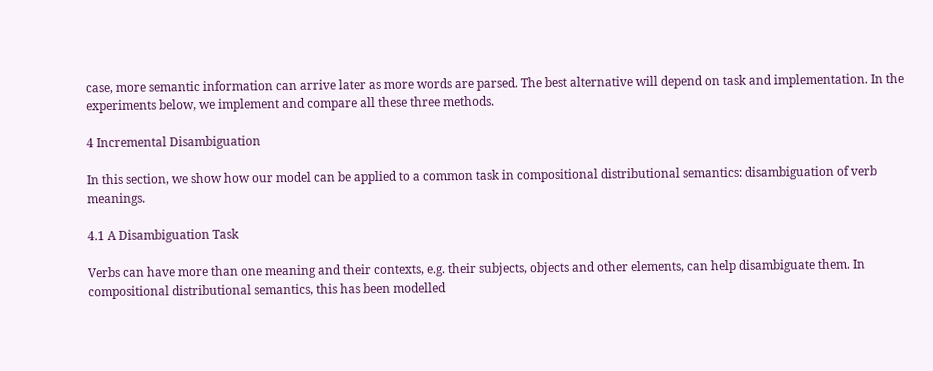case, more semantic information can arrive later as more words are parsed. The best alternative will depend on task and implementation. In the experiments below, we implement and compare all these three methods.

4 Incremental Disambiguation

In this section, we show how our model can be applied to a common task in compositional distributional semantics: disambiguation of verb meanings.

4.1 A Disambiguation Task

Verbs can have more than one meaning and their contexts, e.g. their subjects, objects and other elements, can help disambiguate them. In compositional distributional semantics, this has been modelled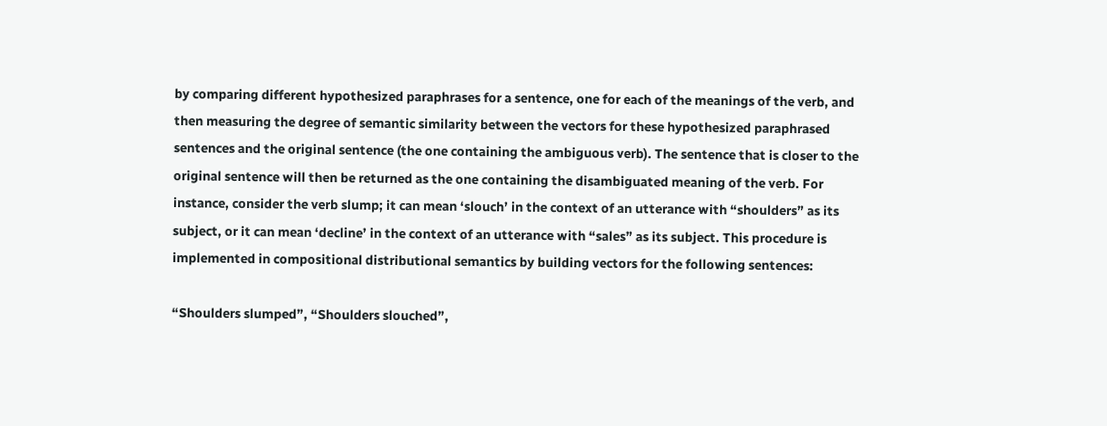by comparing different hypothesized paraphrases for a sentence, one for each of the meanings of the verb, and then measuring the degree of semantic similarity between the vectors for these hypothesized paraphrased sentences and the original sentence (the one containing the ambiguous verb). The sentence that is closer to the original sentence will then be returned as the one containing the disambiguated meaning of the verb. For instance, consider the verb slump; it can mean ‘slouch’ in the context of an utterance with “shoulders” as its subject, or it can mean ‘decline’ in the context of an utterance with “sales” as its subject. This procedure is implemented in compositional distributional semantics by building vectors for the following sentences:

“Shoulders slumped”, “Shoulders slouched”,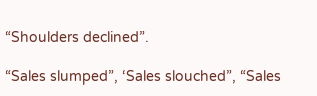“Shoulders declined”.

“Sales slumped”, ‘Sales slouched”, “Sales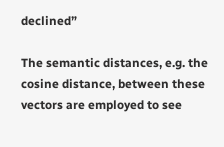declined”

The semantic distances, e.g. the cosine distance, between these vectors are employed to see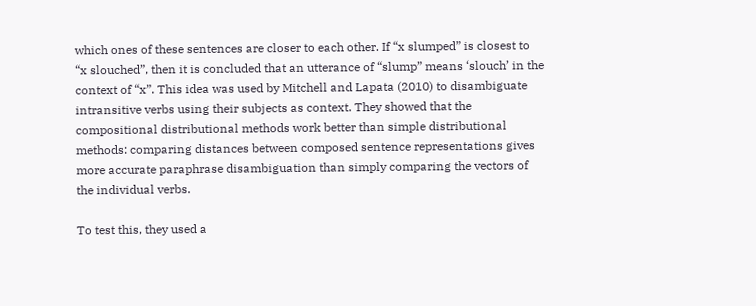which ones of these sentences are closer to each other. If “x slumped” is closest to “x slouched”, then it is concluded that an utterance of “slump” means ‘slouch’ in the context of “x”. This idea was used by Mitchell and Lapata (2010) to disambiguate intransitive verbs using their subjects as context. They showed that the compositional distributional methods work better than simple distributional methods: comparing distances between composed sentence representations gives more accurate paraphrase disambiguation than simply comparing the vectors of the individual verbs.

To test this, they used a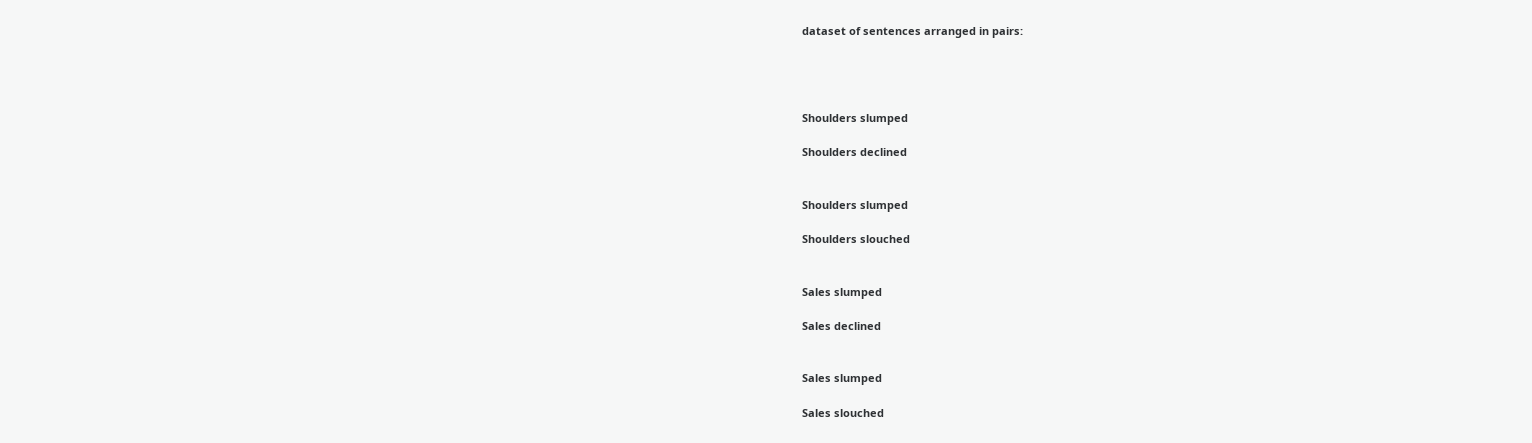dataset of sentences arranged in pairs:




Shoulders slumped

Shoulders declined


Shoulders slumped

Shoulders slouched


Sales slumped

Sales declined


Sales slumped

Sales slouched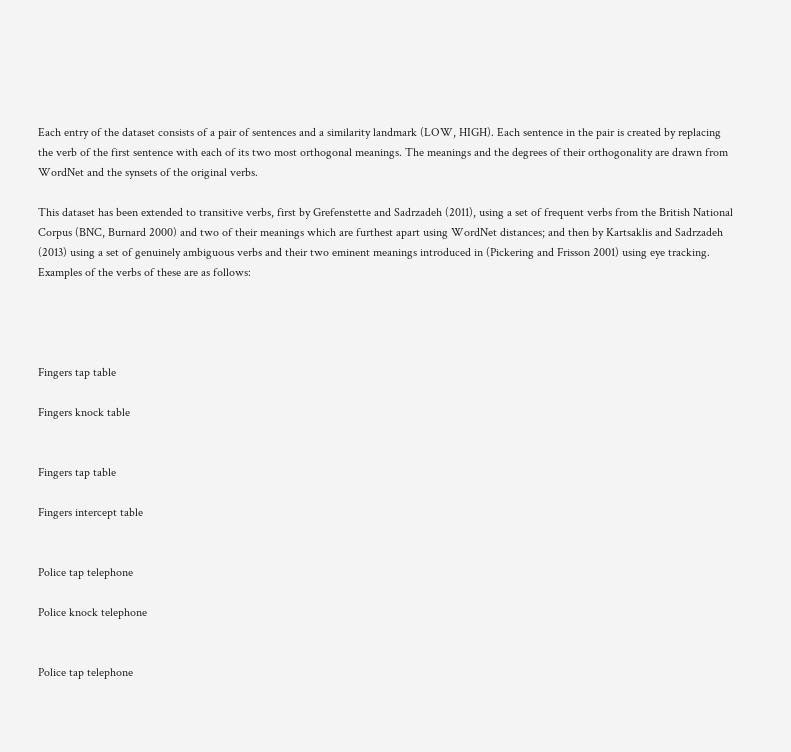Each entry of the dataset consists of a pair of sentences and a similarity landmark (LOW, HIGH). Each sentence in the pair is created by replacing the verb of the first sentence with each of its two most orthogonal meanings. The meanings and the degrees of their orthogonality are drawn from WordNet and the synsets of the original verbs.

This dataset has been extended to transitive verbs, first by Grefenstette and Sadrzadeh (2011), using a set of frequent verbs from the British National Corpus (BNC, Burnard 2000) and two of their meanings which are furthest apart using WordNet distances; and then by Kartsaklis and Sadrzadeh (2013) using a set of genuinely ambiguous verbs and their two eminent meanings introduced in (Pickering and Frisson 2001) using eye tracking. Examples of the verbs of these are as follows:




Fingers tap table

Fingers knock table


Fingers tap table

Fingers intercept table


Police tap telephone

Police knock telephone


Police tap telephone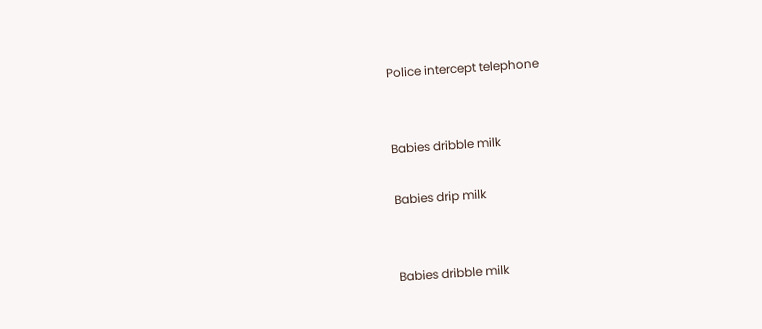Police intercept telephone


Babies dribble milk

Babies drip milk


Babies dribble milk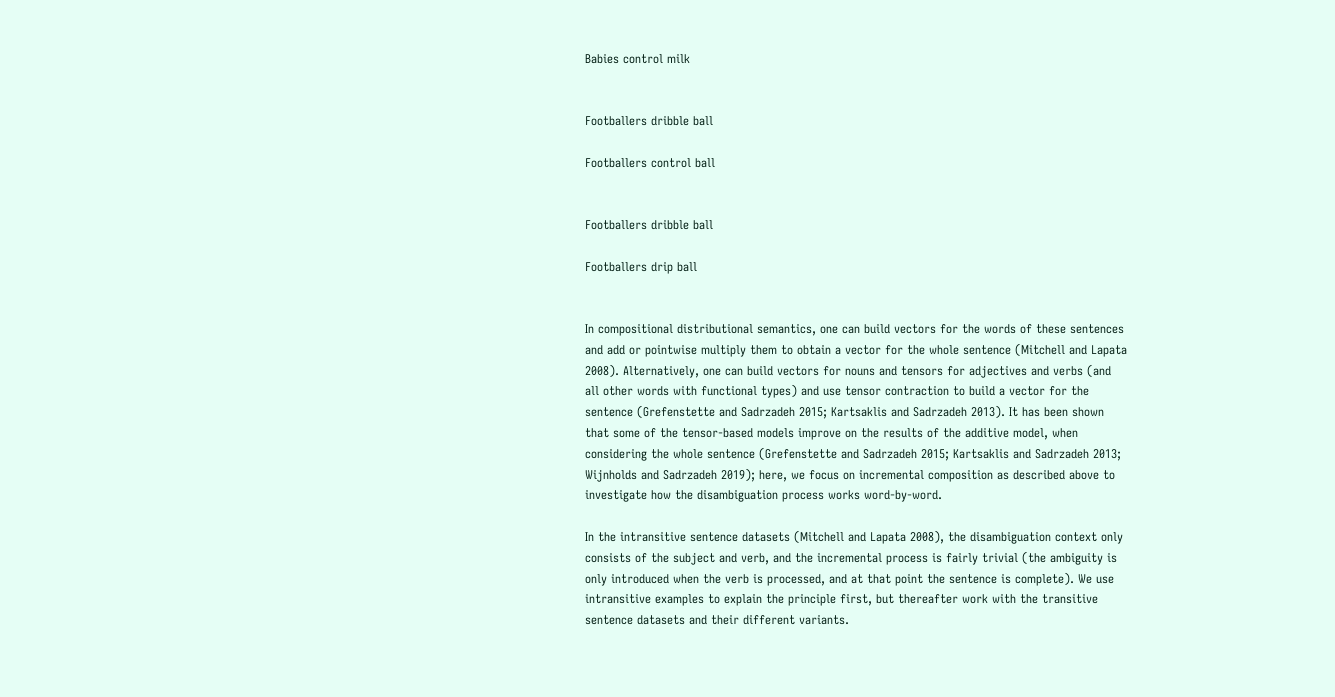Babies control milk


Footballers dribble ball

Footballers control ball


Footballers dribble ball

Footballers drip ball


In compositional distributional semantics, one can build vectors for the words of these sentences and add or pointwise multiply them to obtain a vector for the whole sentence (Mitchell and Lapata 2008). Alternatively, one can build vectors for nouns and tensors for adjectives and verbs (and all other words with functional types) and use tensor contraction to build a vector for the sentence (Grefenstette and Sadrzadeh 2015; Kartsaklis and Sadrzadeh 2013). It has been shown that some of the tensor-based models improve on the results of the additive model, when considering the whole sentence (Grefenstette and Sadrzadeh 2015; Kartsaklis and Sadrzadeh 2013; Wijnholds and Sadrzadeh 2019); here, we focus on incremental composition as described above to investigate how the disambiguation process works word-by-word.

In the intransitive sentence datasets (Mitchell and Lapata 2008), the disambiguation context only consists of the subject and verb, and the incremental process is fairly trivial (the ambiguity is only introduced when the verb is processed, and at that point the sentence is complete). We use intransitive examples to explain the principle first, but thereafter work with the transitive sentence datasets and their different variants.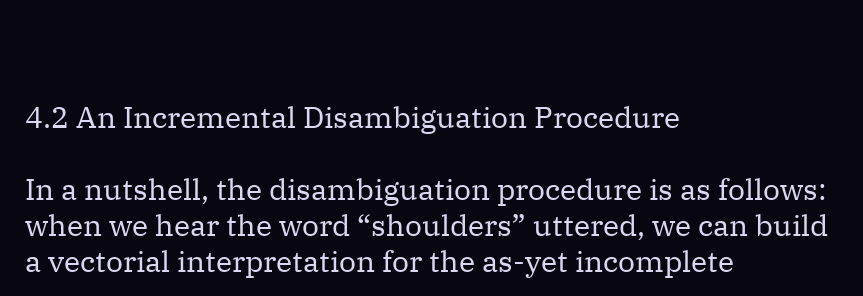4.2 An Incremental Disambiguation Procedure

In a nutshell, the disambiguation procedure is as follows: when we hear the word “shoulders” uttered, we can build a vectorial interpretation for the as-yet incomplete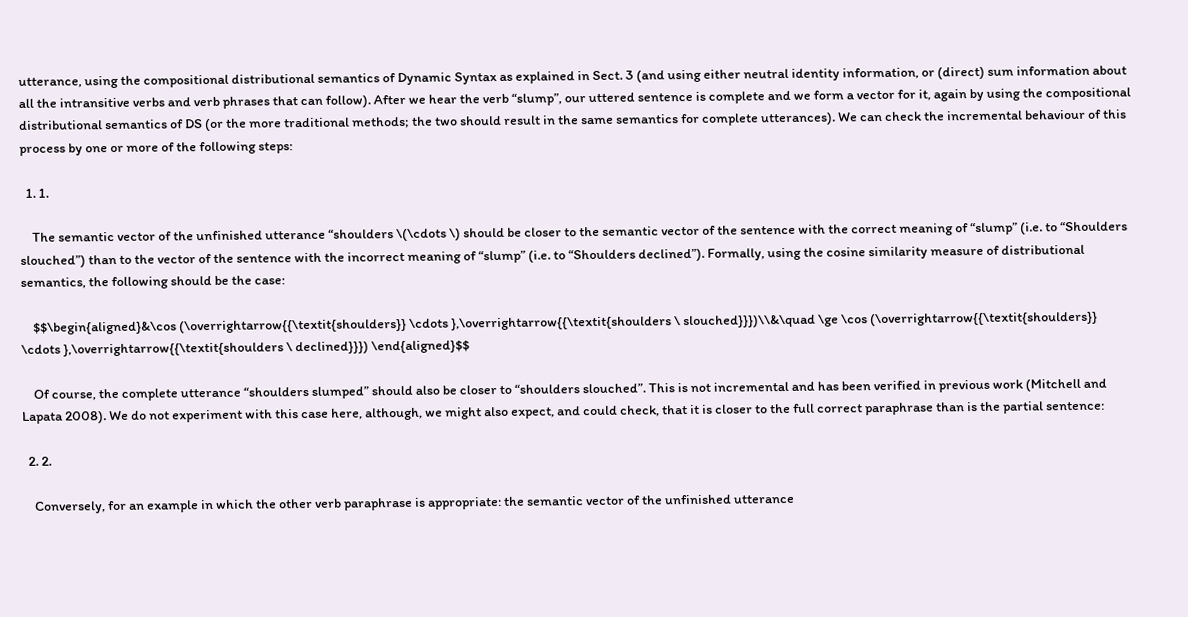utterance, using the compositional distributional semantics of Dynamic Syntax as explained in Sect. 3 (and using either neutral identity information, or (direct) sum information about all the intransitive verbs and verb phrases that can follow). After we hear the verb “slump”, our uttered sentence is complete and we form a vector for it, again by using the compositional distributional semantics of DS (or the more traditional methods; the two should result in the same semantics for complete utterances). We can check the incremental behaviour of this process by one or more of the following steps:

  1. 1.

    The semantic vector of the unfinished utterance “shoulders \(\cdots \) should be closer to the semantic vector of the sentence with the correct meaning of “slump” (i.e. to “Shoulders slouched”) than to the vector of the sentence with the incorrect meaning of “slump” (i.e. to “Shoulders declined”). Formally, using the cosine similarity measure of distributional semantics, the following should be the case:

    $$\begin{aligned}&\cos (\overrightarrow{{\textit{shoulders}} \cdots },\overrightarrow{{\textit{shoulders \ slouched}}})\\&\quad \ge \cos (\overrightarrow{{\textit{shoulders}} \cdots },\overrightarrow{{\textit{shoulders \ declined}}}) \end{aligned}$$

    Of course, the complete utterance “shoulders slumped” should also be closer to “shoulders slouched”. This is not incremental and has been verified in previous work (Mitchell and Lapata 2008). We do not experiment with this case here, although, we might also expect, and could check, that it is closer to the full correct paraphrase than is the partial sentence:

  2. 2.

    Conversely, for an example in which the other verb paraphrase is appropriate: the semantic vector of the unfinished utterance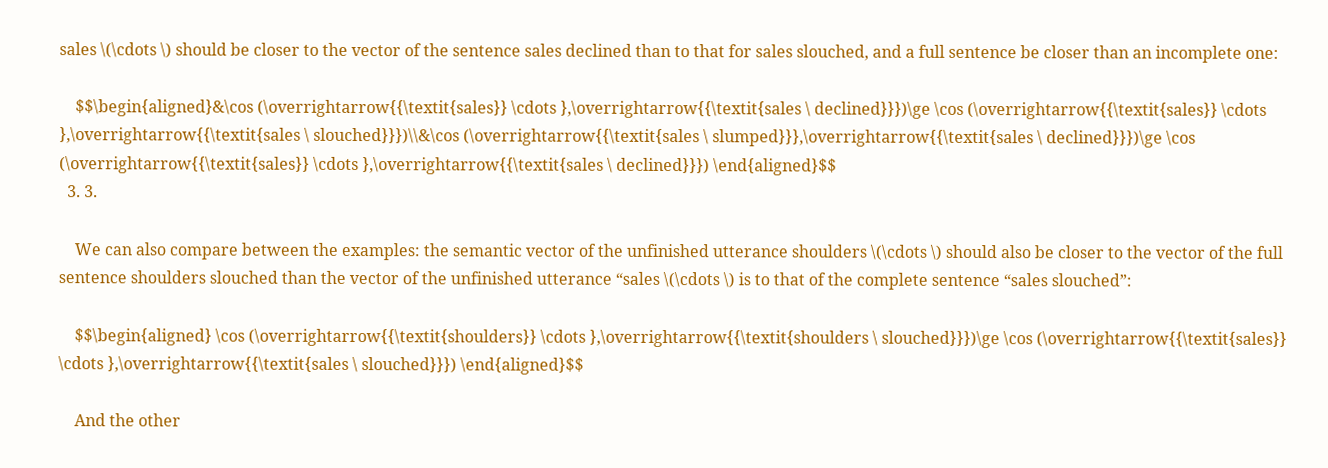sales \(\cdots \) should be closer to the vector of the sentence sales declined than to that for sales slouched, and a full sentence be closer than an incomplete one:

    $$\begin{aligned}&\cos (\overrightarrow{{\textit{sales}} \cdots },\overrightarrow{{\textit{sales \ declined}}})\ge \cos (\overrightarrow{{\textit{sales}} \cdots },\overrightarrow{{\textit{sales \ slouched}}})\\&\cos (\overrightarrow{{\textit{sales \ slumped}}},\overrightarrow{{\textit{sales \ declined}}})\ge \cos (\overrightarrow{{\textit{sales}} \cdots },\overrightarrow{{\textit{sales \ declined}}}) \end{aligned}$$
  3. 3.

    We can also compare between the examples: the semantic vector of the unfinished utterance shoulders \(\cdots \) should also be closer to the vector of the full sentence shoulders slouched than the vector of the unfinished utterance “sales \(\cdots \) is to that of the complete sentence “sales slouched”:

    $$\begin{aligned} \cos (\overrightarrow{{\textit{shoulders}} \cdots },\overrightarrow{{\textit{shoulders \ slouched}}})\ge \cos (\overrightarrow{{\textit{sales}} \cdots },\overrightarrow{{\textit{sales \ slouched}}}) \end{aligned}$$

    And the other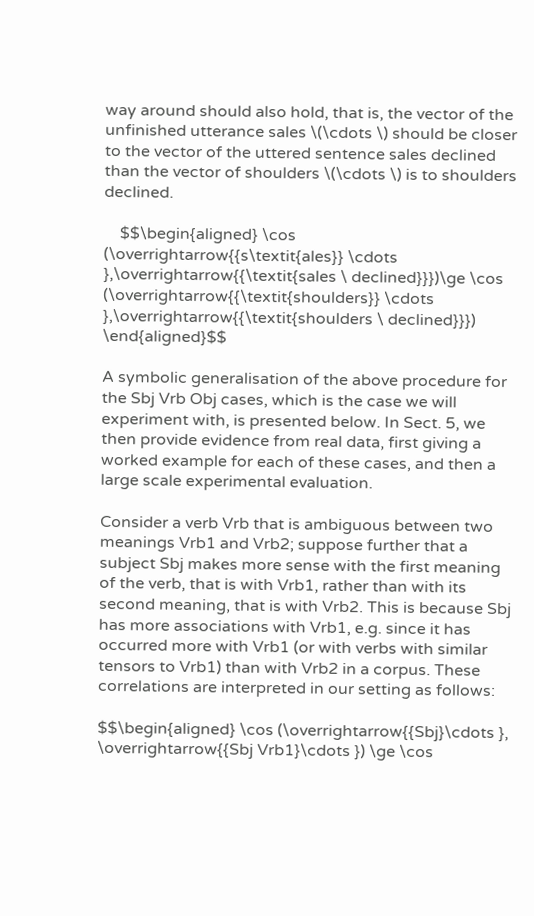way around should also hold, that is, the vector of the unfinished utterance sales \(\cdots \) should be closer to the vector of the uttered sentence sales declined than the vector of shoulders \(\cdots \) is to shoulders declined.

    $$\begin{aligned} \cos (\overrightarrow{{s\textit{ales}} \cdots },\overrightarrow{{\textit{sales \ declined}}})\ge \cos (\overrightarrow{{\textit{shoulders}} \cdots },\overrightarrow{{\textit{shoulders \ declined}}}) \end{aligned}$$

A symbolic generalisation of the above procedure for the Sbj Vrb Obj cases, which is the case we will experiment with, is presented below. In Sect. 5, we then provide evidence from real data, first giving a worked example for each of these cases, and then a large scale experimental evaluation.

Consider a verb Vrb that is ambiguous between two meanings Vrb1 and Vrb2; suppose further that a subject Sbj makes more sense with the first meaning of the verb, that is with Vrb1, rather than with its second meaning, that is with Vrb2. This is because Sbj has more associations with Vrb1, e.g. since it has occurred more with Vrb1 (or with verbs with similar tensors to Vrb1) than with Vrb2 in a corpus. These correlations are interpreted in our setting as follows:

$$\begin{aligned} \cos (\overrightarrow{{Sbj}\cdots }, \overrightarrow{{Sbj Vrb1}\cdots }) \ge \cos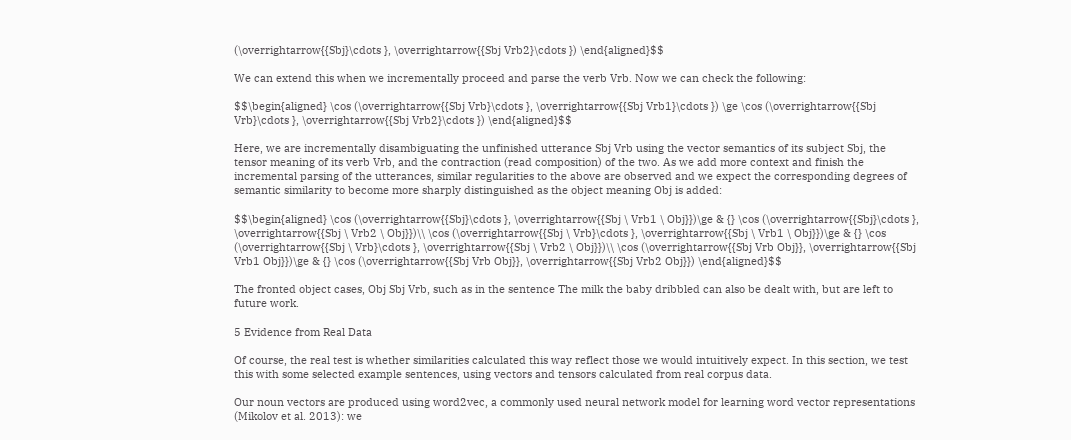(\overrightarrow{{Sbj}\cdots }, \overrightarrow{{Sbj Vrb2}\cdots }) \end{aligned}$$

We can extend this when we incrementally proceed and parse the verb Vrb. Now we can check the following:

$$\begin{aligned} \cos (\overrightarrow{{Sbj Vrb}\cdots }, \overrightarrow{{Sbj Vrb1}\cdots }) \ge \cos (\overrightarrow{{Sbj Vrb}\cdots }, \overrightarrow{{Sbj Vrb2}\cdots }) \end{aligned}$$

Here, we are incrementally disambiguating the unfinished utterance Sbj Vrb using the vector semantics of its subject Sbj, the tensor meaning of its verb Vrb, and the contraction (read composition) of the two. As we add more context and finish the incremental parsing of the utterances, similar regularities to the above are observed and we expect the corresponding degrees of semantic similarity to become more sharply distinguished as the object meaning Obj is added:

$$\begin{aligned} \cos (\overrightarrow{{Sbj}\cdots }, \overrightarrow{{Sbj \ Vrb1 \ Obj}})\ge & {} \cos (\overrightarrow{{Sbj}\cdots }, \overrightarrow{{Sbj \ Vrb2 \ Obj}})\\ \cos (\overrightarrow{{Sbj \ Vrb}\cdots }, \overrightarrow{{Sbj \ Vrb1 \ Obj}})\ge & {} \cos (\overrightarrow{{Sbj \ Vrb}\cdots }, \overrightarrow{{Sbj \ Vrb2 \ Obj}})\\ \cos (\overrightarrow{{Sbj Vrb Obj}}, \overrightarrow{{Sbj Vrb1 Obj}})\ge & {} \cos (\overrightarrow{{Sbj Vrb Obj}}, \overrightarrow{{Sbj Vrb2 Obj}}) \end{aligned}$$

The fronted object cases, Obj Sbj Vrb, such as in the sentence The milk the baby dribbled can also be dealt with, but are left to future work.

5 Evidence from Real Data

Of course, the real test is whether similarities calculated this way reflect those we would intuitively expect. In this section, we test this with some selected example sentences, using vectors and tensors calculated from real corpus data.

Our noun vectors are produced using word2vec, a commonly used neural network model for learning word vector representations (Mikolov et al. 2013): we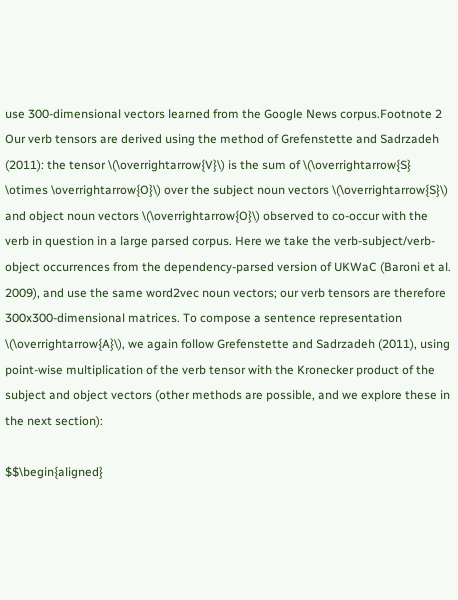use 300-dimensional vectors learned from the Google News corpus.Footnote 2 Our verb tensors are derived using the method of Grefenstette and Sadrzadeh (2011): the tensor \(\overrightarrow{V}\) is the sum of \(\overrightarrow{S} \otimes \overrightarrow{O}\) over the subject noun vectors \(\overrightarrow{S}\) and object noun vectors \(\overrightarrow{O}\) observed to co-occur with the verb in question in a large parsed corpus. Here we take the verb-subject/verb-object occurrences from the dependency-parsed version of UKWaC (Baroni et al. 2009), and use the same word2vec noun vectors; our verb tensors are therefore 300x300-dimensional matrices. To compose a sentence representation \(\overrightarrow{A}\), we again follow Grefenstette and Sadrzadeh (2011), using point-wise multiplication of the verb tensor with the Kronecker product of the subject and object vectors (other methods are possible, and we explore these in the next section):

$$\begin{aligned}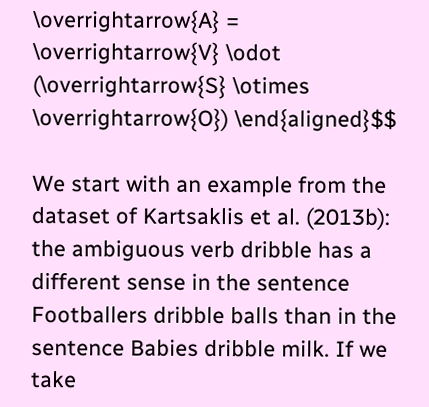\overrightarrow{A} = \overrightarrow{V} \odot (\overrightarrow{S} \otimes \overrightarrow{O}) \end{aligned}$$

We start with an example from the dataset of Kartsaklis et al. (2013b): the ambiguous verb dribble has a different sense in the sentence Footballers dribble balls than in the sentence Babies dribble milk. If we take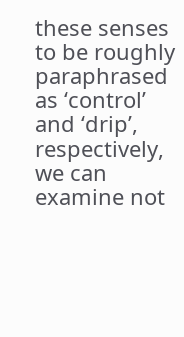these senses to be roughly paraphrased as ‘control’ and ‘drip’, respectively, we can examine not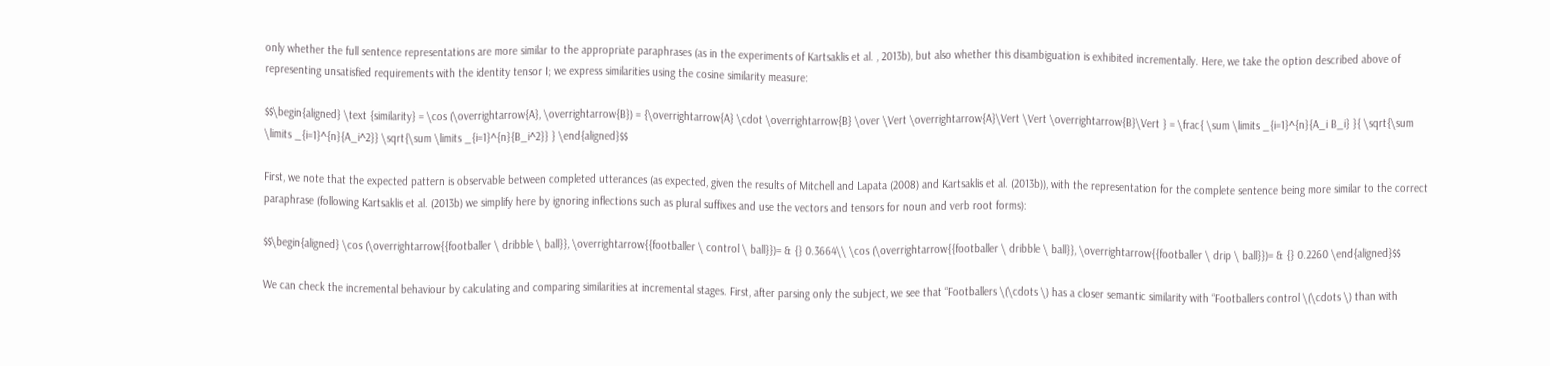only whether the full sentence representations are more similar to the appropriate paraphrases (as in the experiments of Kartsaklis et al. , 2013b), but also whether this disambiguation is exhibited incrementally. Here, we take the option described above of representing unsatisfied requirements with the identity tensor I; we express similarities using the cosine similarity measure:

$$\begin{aligned} \text {similarity} = \cos (\overrightarrow{A}, \overrightarrow{B}) = {\overrightarrow{A} \cdot \overrightarrow{B} \over \Vert \overrightarrow{A}\Vert \Vert \overrightarrow{B}\Vert } = \frac{ \sum \limits _{i=1}^{n}{A_i B_i} }{ \sqrt{\sum \limits _{i=1}^{n}{A_i^2}} \sqrt{\sum \limits _{i=1}^{n}{B_i^2}} } \end{aligned}$$

First, we note that the expected pattern is observable between completed utterances (as expected, given the results of Mitchell and Lapata (2008) and Kartsaklis et al. (2013b)), with the representation for the complete sentence being more similar to the correct paraphrase (following Kartsaklis et al. (2013b) we simplify here by ignoring inflections such as plural suffixes and use the vectors and tensors for noun and verb root forms):

$$\begin{aligned} \cos (\overrightarrow{{footballer \ dribble \ ball}}, \overrightarrow{{footballer \ control \ ball}})= & {} 0.3664\\ \cos (\overrightarrow{{footballer \ dribble \ ball}}, \overrightarrow{{footballer \ drip \ ball}})= & {} 0.2260 \end{aligned}$$

We can check the incremental behaviour by calculating and comparing similarities at incremental stages. First, after parsing only the subject, we see that “Footballers \(\cdots \) has a closer semantic similarity with “Footballers control \(\cdots \) than with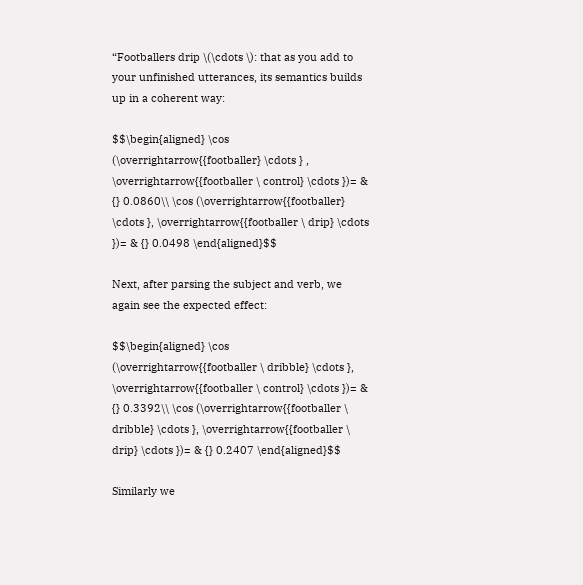“Footballers drip \(\cdots \): that as you add to your unfinished utterances, its semantics builds up in a coherent way:

$$\begin{aligned} \cos (\overrightarrow{{footballer} \cdots } , \overrightarrow{{footballer \ control} \cdots })= & {} 0.0860\\ \cos (\overrightarrow{{footballer} \cdots }, \overrightarrow{{footballer \ drip} \cdots })= & {} 0.0498 \end{aligned}$$

Next, after parsing the subject and verb, we again see the expected effect:

$$\begin{aligned} \cos (\overrightarrow{{footballer \ dribble} \cdots }, \overrightarrow{{footballer \ control} \cdots })= & {} 0.3392\\ \cos (\overrightarrow{{footballer \ dribble} \cdots }, \overrightarrow{{footballer \ drip} \cdots })= & {} 0.2407 \end{aligned}$$

Similarly we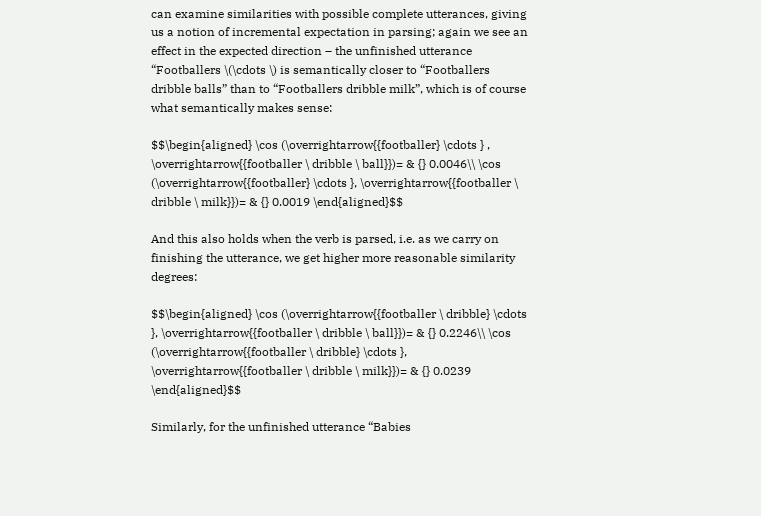can examine similarities with possible complete utterances, giving us a notion of incremental expectation in parsing; again we see an effect in the expected direction – the unfinished utterance “Footballers \(\cdots \) is semantically closer to “Footballers dribble balls” than to “Footballers dribble milk”, which is of course what semantically makes sense:

$$\begin{aligned} \cos (\overrightarrow{{footballer} \cdots } , \overrightarrow{{footballer \ dribble \ ball}})= & {} 0.0046\\ \cos (\overrightarrow{{footballer} \cdots }, \overrightarrow{{footballer \ dribble \ milk}})= & {} 0.0019 \end{aligned}$$

And this also holds when the verb is parsed, i.e. as we carry on finishing the utterance, we get higher more reasonable similarity degrees:

$$\begin{aligned} \cos (\overrightarrow{{footballer \ dribble} \cdots }, \overrightarrow{{footballer \ dribble \ ball}})= & {} 0.2246\\ \cos (\overrightarrow{{footballer \ dribble} \cdots }, \overrightarrow{{footballer \ dribble \ milk}})= & {} 0.0239 \end{aligned}$$

Similarly, for the unfinished utterance “Babies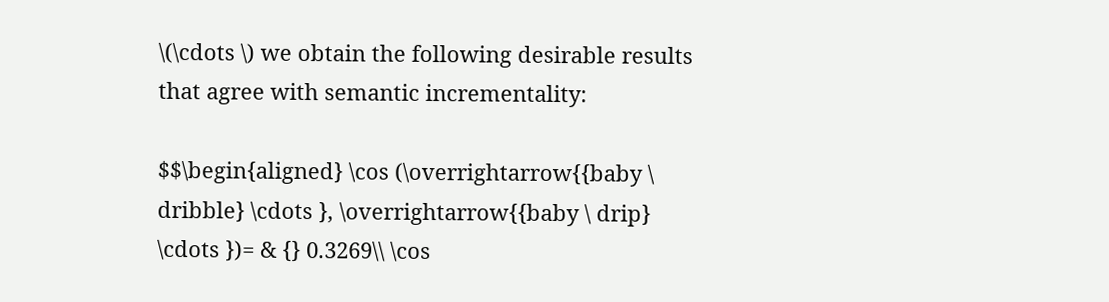\(\cdots \) we obtain the following desirable results that agree with semantic incrementality:

$$\begin{aligned} \cos (\overrightarrow{{baby \ dribble} \cdots }, \overrightarrow{{baby \ drip} \cdots })= & {} 0.3269\\ \cos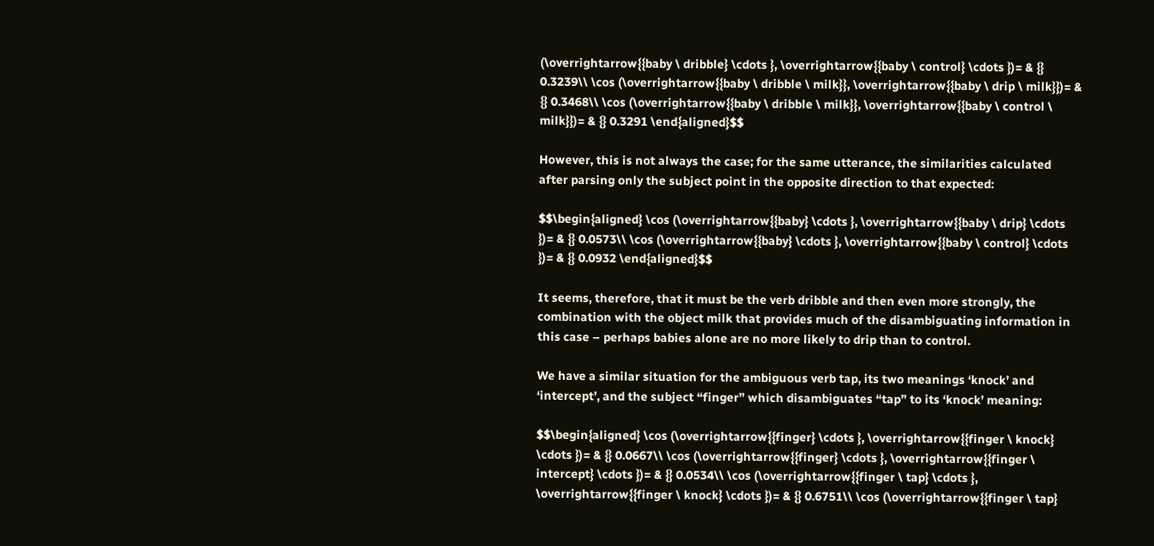(\overrightarrow{{baby \ dribble} \cdots }, \overrightarrow{{baby \ control} \cdots })= & {} 0.3239\\ \cos (\overrightarrow{{baby \ dribble \ milk}}, \overrightarrow{{baby \ drip \ milk}})= & {} 0.3468\\ \cos (\overrightarrow{{baby \ dribble \ milk}}, \overrightarrow{{baby \ control \ milk}})= & {} 0.3291 \end{aligned}$$

However, this is not always the case; for the same utterance, the similarities calculated after parsing only the subject point in the opposite direction to that expected:

$$\begin{aligned} \cos (\overrightarrow{{baby} \cdots }, \overrightarrow{{baby \ drip} \cdots })= & {} 0.0573\\ \cos (\overrightarrow{{baby} \cdots }, \overrightarrow{{baby \ control} \cdots })= & {} 0.0932 \end{aligned}$$

It seems, therefore, that it must be the verb dribble and then even more strongly, the combination with the object milk that provides much of the disambiguating information in this case – perhaps babies alone are no more likely to drip than to control.

We have a similar situation for the ambiguous verb tap, its two meanings ‘knock’ and ‘intercept’, and the subject “finger” which disambiguates “tap” to its ‘knock’ meaning:

$$\begin{aligned} \cos (\overrightarrow{{finger} \cdots }, \overrightarrow{{finger \ knock} \cdots })= & {} 0.0667\\ \cos (\overrightarrow{{finger} \cdots }, \overrightarrow{{finger \ intercept} \cdots })= & {} 0.0534\\ \cos (\overrightarrow{{finger \ tap} \cdots }, \overrightarrow{{finger \ knock} \cdots })= & {} 0.6751\\ \cos (\overrightarrow{{finger \ tap}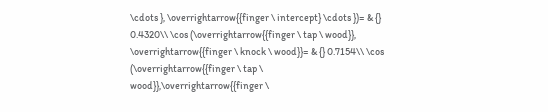\cdots }, \overrightarrow{{finger \ intercept} \cdots })= & {} 0.4320\\ \cos (\overrightarrow{{finger \ tap \ wood}}, \overrightarrow{{finger \ knock \ wood}}= & {} 0.7154\\ \cos (\overrightarrow{{finger \ tap \ wood}},\overrightarrow{{finger \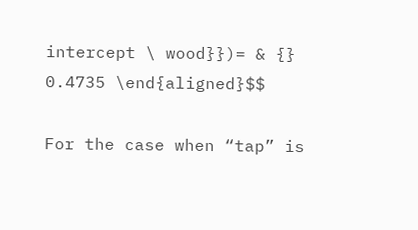intercept \ wood}})= & {} 0.4735 \end{aligned}$$

For the case when “tap” is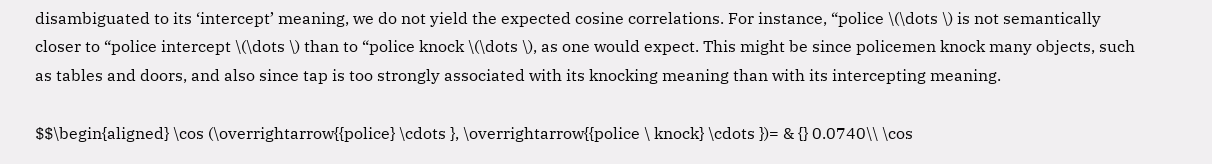disambiguated to its ‘intercept’ meaning, we do not yield the expected cosine correlations. For instance, “police \(\dots \) is not semantically closer to “police intercept \(\dots \) than to “police knock \(\dots \), as one would expect. This might be since policemen knock many objects, such as tables and doors, and also since tap is too strongly associated with its knocking meaning than with its intercepting meaning.

$$\begin{aligned} \cos (\overrightarrow{{police} \cdots }, \overrightarrow{{police \ knock} \cdots })= & {} 0.0740\\ \cos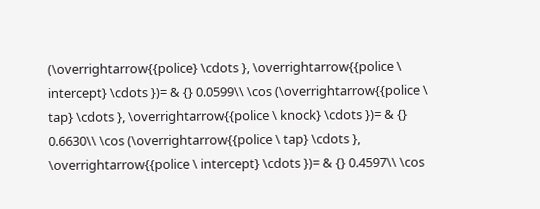(\overrightarrow{{police} \cdots }, \overrightarrow{{police \ intercept} \cdots })= & {} 0.0599\\ \cos (\overrightarrow{{police \ tap} \cdots }, \overrightarrow{{police \ knock} \cdots })= & {} 0.6630\\ \cos (\overrightarrow{{police \ tap} \cdots }, \overrightarrow{{police \ intercept} \cdots })= & {} 0.4597\\ \cos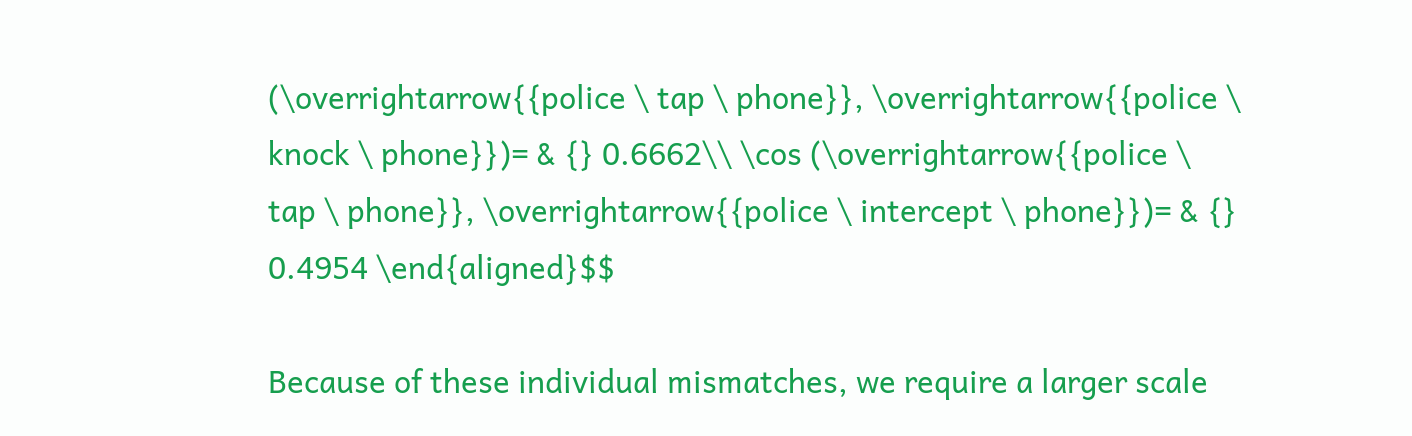(\overrightarrow{{police \ tap \ phone}}, \overrightarrow{{police \ knock \ phone}})= & {} 0.6662\\ \cos (\overrightarrow{{police \ tap \ phone}}, \overrightarrow{{police \ intercept \ phone}})= & {} 0.4954 \end{aligned}$$

Because of these individual mismatches, we require a larger scale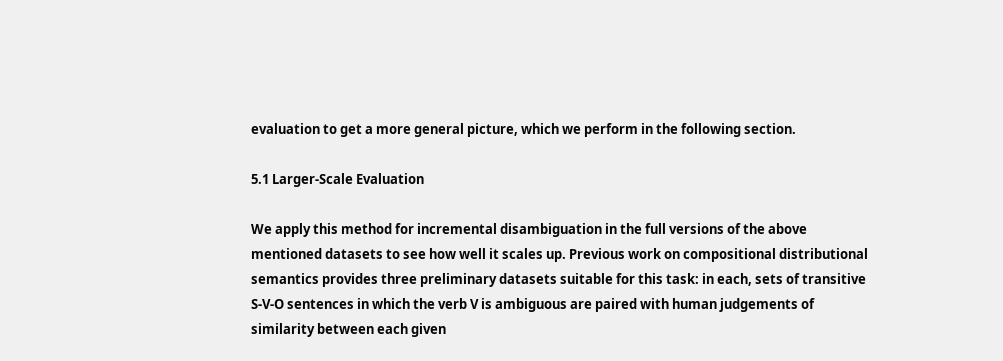evaluation to get a more general picture, which we perform in the following section.

5.1 Larger-Scale Evaluation

We apply this method for incremental disambiguation in the full versions of the above mentioned datasets to see how well it scales up. Previous work on compositional distributional semantics provides three preliminary datasets suitable for this task: in each, sets of transitive S-V-O sentences in which the verb V is ambiguous are paired with human judgements of similarity between each given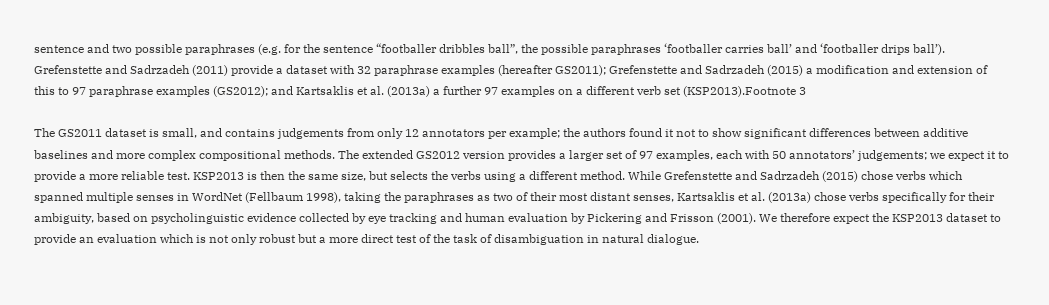sentence and two possible paraphrases (e.g. for the sentence “footballer dribbles ball”, the possible paraphrases ‘footballer carries ball’ and ‘footballer drips ball’). Grefenstette and Sadrzadeh (2011) provide a dataset with 32 paraphrase examples (hereafter GS2011); Grefenstette and Sadrzadeh (2015) a modification and extension of this to 97 paraphrase examples (GS2012); and Kartsaklis et al. (2013a) a further 97 examples on a different verb set (KSP2013).Footnote 3

The GS2011 dataset is small, and contains judgements from only 12 annotators per example; the authors found it not to show significant differences between additive baselines and more complex compositional methods. The extended GS2012 version provides a larger set of 97 examples, each with 50 annotators’ judgements; we expect it to provide a more reliable test. KSP2013 is then the same size, but selects the verbs using a different method. While Grefenstette and Sadrzadeh (2015) chose verbs which spanned multiple senses in WordNet (Fellbaum 1998), taking the paraphrases as two of their most distant senses, Kartsaklis et al. (2013a) chose verbs specifically for their ambiguity, based on psycholinguistic evidence collected by eye tracking and human evaluation by Pickering and Frisson (2001). We therefore expect the KSP2013 dataset to provide an evaluation which is not only robust but a more direct test of the task of disambiguation in natural dialogue.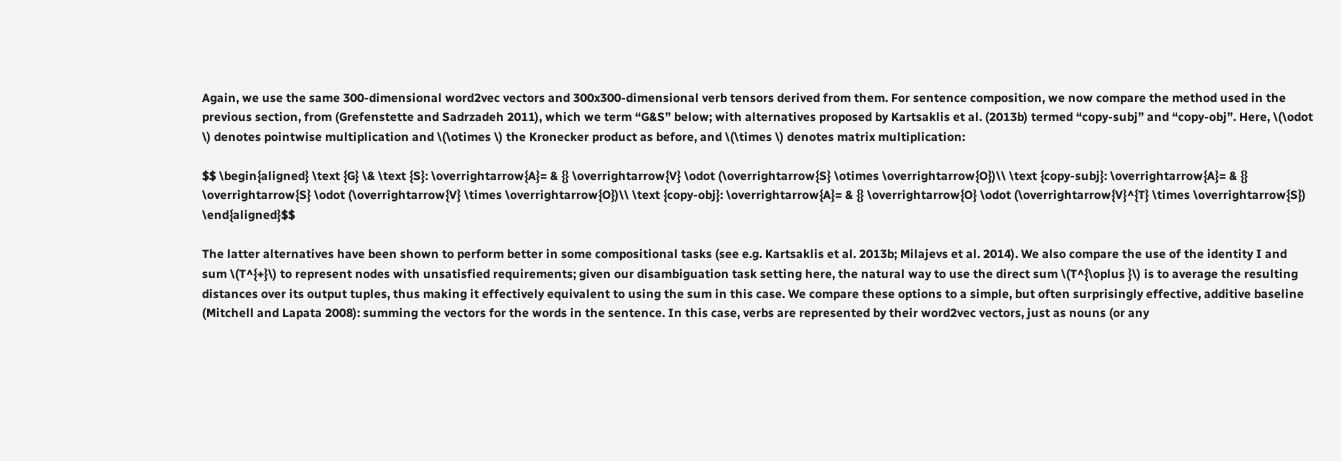Again, we use the same 300-dimensional word2vec vectors and 300x300-dimensional verb tensors derived from them. For sentence composition, we now compare the method used in the previous section, from (Grefenstette and Sadrzadeh 2011), which we term “G&S” below; with alternatives proposed by Kartsaklis et al. (2013b) termed “copy-subj” and “copy-obj”. Here, \(\odot \) denotes pointwise multiplication and \(\otimes \) the Kronecker product as before, and \(\times \) denotes matrix multiplication:

$$ \begin{aligned} \text {G} \& \text {S}: \overrightarrow{A}= & {} \overrightarrow{V} \odot (\overrightarrow{S} \otimes \overrightarrow{O})\\ \text {copy-subj}: \overrightarrow{A}= & {} \overrightarrow{S} \odot (\overrightarrow{V} \times \overrightarrow{O})\\ \text {copy-obj}: \overrightarrow{A}= & {} \overrightarrow{O} \odot (\overrightarrow{V}^{T} \times \overrightarrow{S}) \end{aligned}$$

The latter alternatives have been shown to perform better in some compositional tasks (see e.g. Kartsaklis et al. 2013b; Milajevs et al. 2014). We also compare the use of the identity I and sum \(T^{+}\) to represent nodes with unsatisfied requirements; given our disambiguation task setting here, the natural way to use the direct sum \(T^{\oplus }\) is to average the resulting distances over its output tuples, thus making it effectively equivalent to using the sum in this case. We compare these options to a simple, but often surprisingly effective, additive baseline (Mitchell and Lapata 2008): summing the vectors for the words in the sentence. In this case, verbs are represented by their word2vec vectors, just as nouns (or any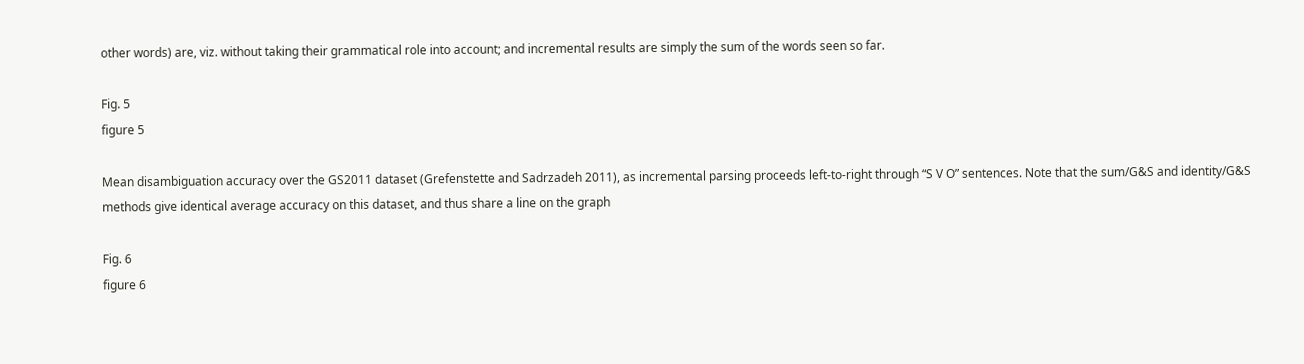other words) are, viz. without taking their grammatical role into account; and incremental results are simply the sum of the words seen so far.

Fig. 5
figure 5

Mean disambiguation accuracy over the GS2011 dataset (Grefenstette and Sadrzadeh 2011), as incremental parsing proceeds left-to-right through “S V O” sentences. Note that the sum/G&S and identity/G&S methods give identical average accuracy on this dataset, and thus share a line on the graph

Fig. 6
figure 6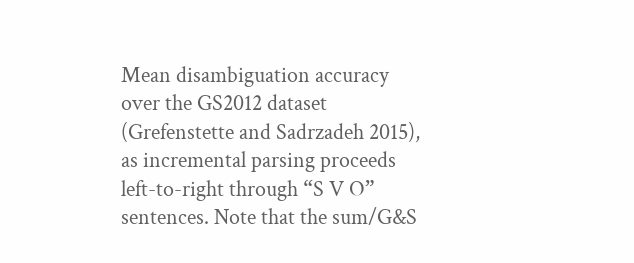Mean disambiguation accuracy over the GS2012 dataset (Grefenstette and Sadrzadeh 2015), as incremental parsing proceeds left-to-right through “S V O” sentences. Note that the sum/G&S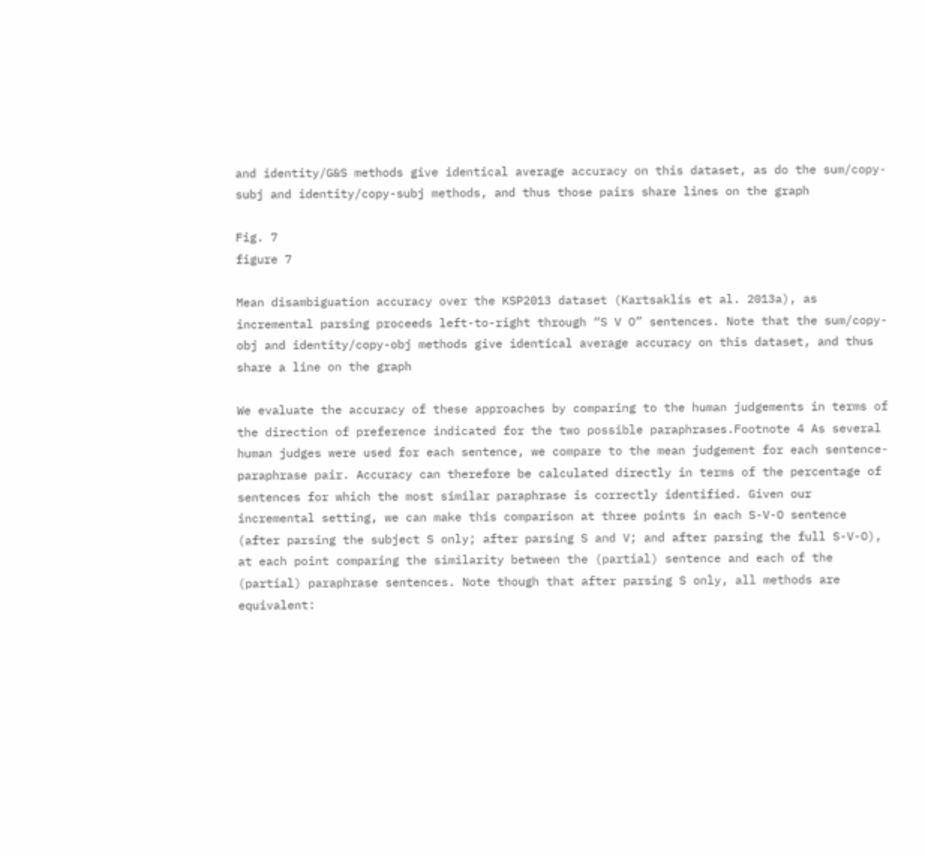and identity/G&S methods give identical average accuracy on this dataset, as do the sum/copy-subj and identity/copy-subj methods, and thus those pairs share lines on the graph

Fig. 7
figure 7

Mean disambiguation accuracy over the KSP2013 dataset (Kartsaklis et al. 2013a), as incremental parsing proceeds left-to-right through “S V O” sentences. Note that the sum/copy-obj and identity/copy-obj methods give identical average accuracy on this dataset, and thus share a line on the graph

We evaluate the accuracy of these approaches by comparing to the human judgements in terms of the direction of preference indicated for the two possible paraphrases.Footnote 4 As several human judges were used for each sentence, we compare to the mean judgement for each sentence-paraphrase pair. Accuracy can therefore be calculated directly in terms of the percentage of sentences for which the most similar paraphrase is correctly identified. Given our incremental setting, we can make this comparison at three points in each S-V-O sentence (after parsing the subject S only; after parsing S and V; and after parsing the full S-V-O), at each point comparing the similarity between the (partial) sentence and each of the (partial) paraphrase sentences. Note though that after parsing S only, all methods are equivalent: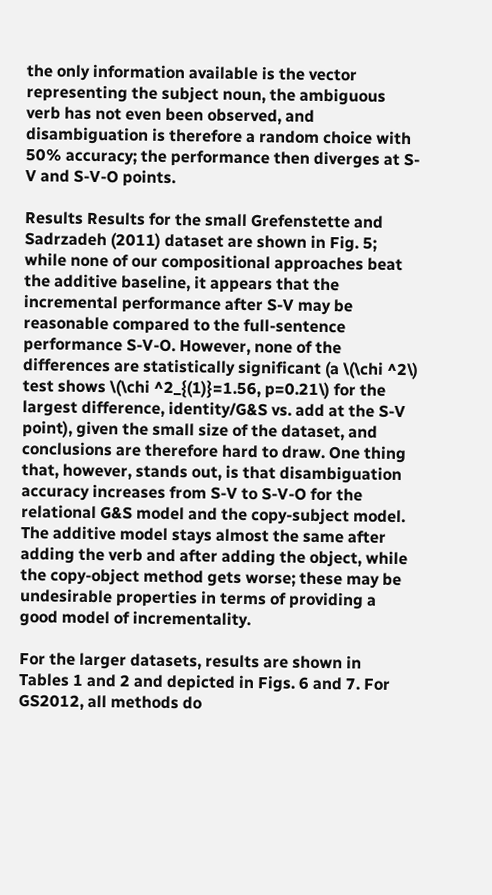the only information available is the vector representing the subject noun, the ambiguous verb has not even been observed, and disambiguation is therefore a random choice with 50% accuracy; the performance then diverges at S-V and S-V-O points.

Results Results for the small Grefenstette and Sadrzadeh (2011) dataset are shown in Fig. 5; while none of our compositional approaches beat the additive baseline, it appears that the incremental performance after S-V may be reasonable compared to the full-sentence performance S-V-O. However, none of the differences are statistically significant (a \(\chi ^2\) test shows \(\chi ^2_{(1)}=1.56, p=0.21\) for the largest difference, identity/G&S vs. add at the S-V point), given the small size of the dataset, and conclusions are therefore hard to draw. One thing that, however, stands out, is that disambiguation accuracy increases from S-V to S-V-O for the relational G&S model and the copy-subject model. The additive model stays almost the same after adding the verb and after adding the object, while the copy-object method gets worse; these may be undesirable properties in terms of providing a good model of incrementality.

For the larger datasets, results are shown in Tables 1 and 2 and depicted in Figs. 6 and 7. For GS2012, all methods do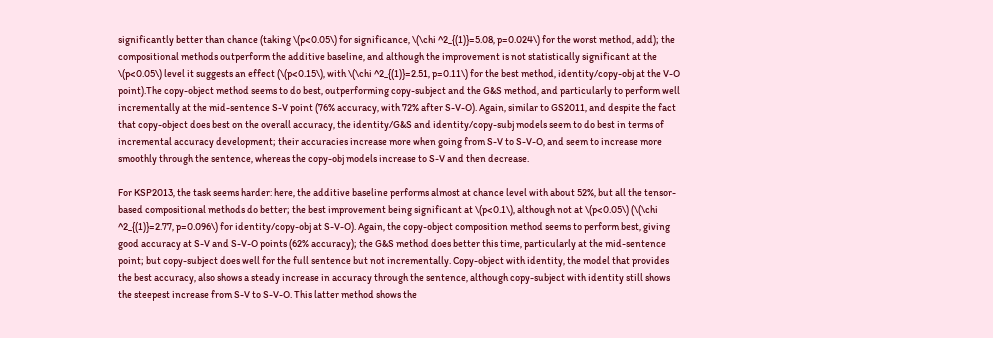significantly better than chance (taking \(p<0.05\) for significance, \(\chi ^2_{(1)}=5.08, p=0.024\) for the worst method, add); the compositional methods outperform the additive baseline, and although the improvement is not statistically significant at the \(p<0.05\) level it suggests an effect (\(p<0.15\), with \(\chi ^2_{(1)}=2.51, p=0.11\) for the best method, identity/copy-obj at the V-O point).The copy-object method seems to do best, outperforming copy-subject and the G&S method, and particularly to perform well incrementally at the mid-sentence S-V point (76% accuracy, with 72% after S-V-O). Again, similar to GS2011, and despite the fact that copy-object does best on the overall accuracy, the identity/G&S and identity/copy-subj models seem to do best in terms of incremental accuracy development; their accuracies increase more when going from S-V to S-V-O, and seem to increase more smoothly through the sentence, whereas the copy-obj models increase to S-V and then decrease.

For KSP2013, the task seems harder: here, the additive baseline performs almost at chance level with about 52%, but all the tensor-based compositional methods do better; the best improvement being significant at \(p<0.1\), although not at \(p<0.05\) (\(\chi ^2_{(1)}=2.77, p=0.096\) for identity/copy-obj at S-V-O). Again, the copy-object composition method seems to perform best, giving good accuracy at S-V and S-V-O points (62% accuracy); the G&S method does better this time, particularly at the mid-sentence point; but copy-subject does well for the full sentence but not incrementally. Copy-object with identity, the model that provides the best accuracy, also shows a steady increase in accuracy through the sentence, although copy-subject with identity still shows the steepest increase from S-V to S-V-O. This latter method shows the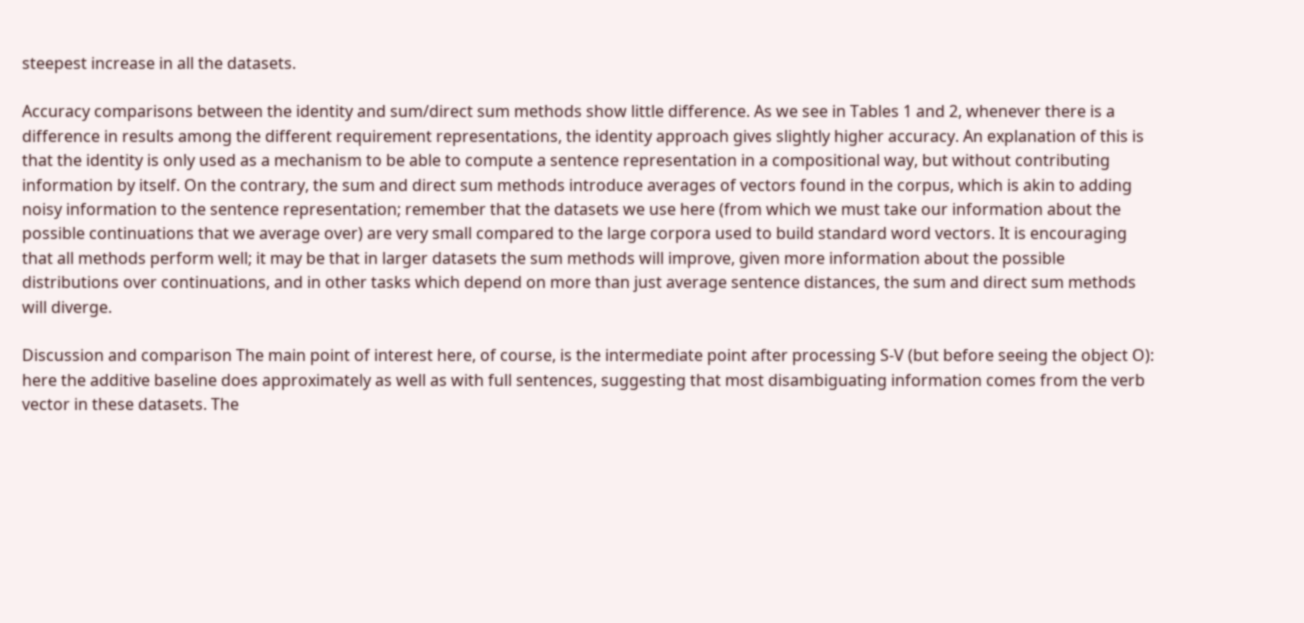steepest increase in all the datasets.

Accuracy comparisons between the identity and sum/direct sum methods show little difference. As we see in Tables 1 and 2, whenever there is a difference in results among the different requirement representations, the identity approach gives slightly higher accuracy. An explanation of this is that the identity is only used as a mechanism to be able to compute a sentence representation in a compositional way, but without contributing information by itself. On the contrary, the sum and direct sum methods introduce averages of vectors found in the corpus, which is akin to adding noisy information to the sentence representation; remember that the datasets we use here (from which we must take our information about the possible continuations that we average over) are very small compared to the large corpora used to build standard word vectors. It is encouraging that all methods perform well; it may be that in larger datasets the sum methods will improve, given more information about the possible distributions over continuations, and in other tasks which depend on more than just average sentence distances, the sum and direct sum methods will diverge.

Discussion and comparison The main point of interest here, of course, is the intermediate point after processing S-V (but before seeing the object O): here the additive baseline does approximately as well as with full sentences, suggesting that most disambiguating information comes from the verb vector in these datasets. The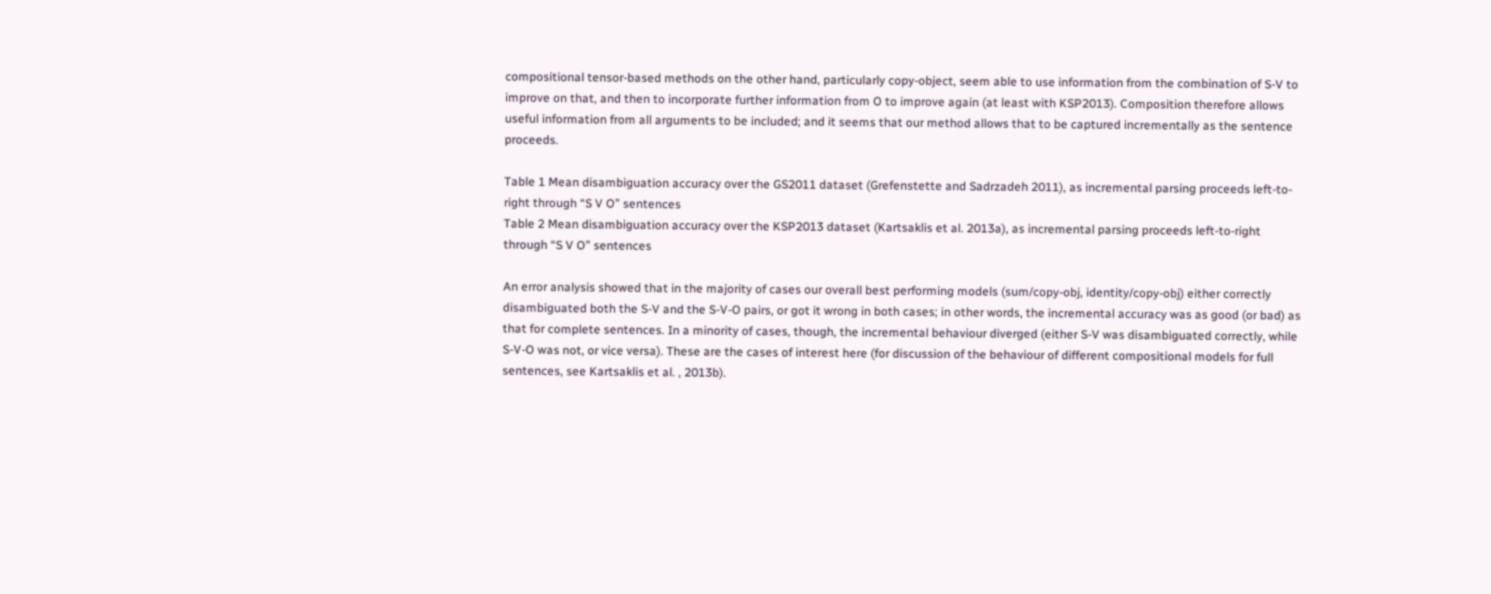compositional tensor-based methods on the other hand, particularly copy-object, seem able to use information from the combination of S-V to improve on that, and then to incorporate further information from O to improve again (at least with KSP2013). Composition therefore allows useful information from all arguments to be included; and it seems that our method allows that to be captured incrementally as the sentence proceeds.

Table 1 Mean disambiguation accuracy over the GS2011 dataset (Grefenstette and Sadrzadeh 2011), as incremental parsing proceeds left-to-right through “S V O” sentences
Table 2 Mean disambiguation accuracy over the KSP2013 dataset (Kartsaklis et al. 2013a), as incremental parsing proceeds left-to-right through “S V O” sentences

An error analysis showed that in the majority of cases our overall best performing models (sum/copy-obj, identity/copy-obj) either correctly disambiguated both the S-V and the S-V-O pairs, or got it wrong in both cases; in other words, the incremental accuracy was as good (or bad) as that for complete sentences. In a minority of cases, though, the incremental behaviour diverged (either S-V was disambiguated correctly, while S-V-O was not, or vice versa). These are the cases of interest here (for discussion of the behaviour of different compositional models for full sentences, see Kartsaklis et al. , 2013b).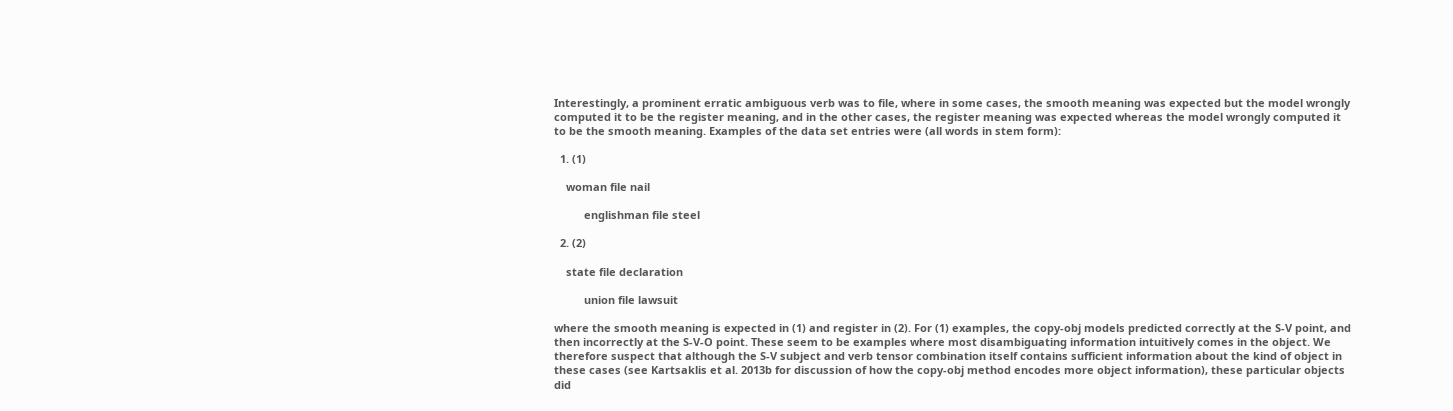Interestingly, a prominent erratic ambiguous verb was to file, where in some cases, the smooth meaning was expected but the model wrongly computed it to be the register meaning, and in the other cases, the register meaning was expected whereas the model wrongly computed it to be the smooth meaning. Examples of the data set entries were (all words in stem form):

  1. (1)

    woman file nail

          englishman file steel

  2. (2)

    state file declaration

          union file lawsuit

where the smooth meaning is expected in (1) and register in (2). For (1) examples, the copy-obj models predicted correctly at the S-V point, and then incorrectly at the S-V-O point. These seem to be examples where most disambiguating information intuitively comes in the object. We therefore suspect that although the S-V subject and verb tensor combination itself contains sufficient information about the kind of object in these cases (see Kartsaklis et al. 2013b for discussion of how the copy-obj method encodes more object information), these particular objects did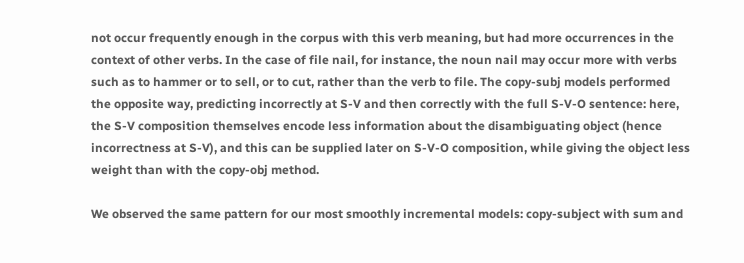not occur frequently enough in the corpus with this verb meaning, but had more occurrences in the context of other verbs. In the case of file nail, for instance, the noun nail may occur more with verbs such as to hammer or to sell, or to cut, rather than the verb to file. The copy-subj models performed the opposite way, predicting incorrectly at S-V and then correctly with the full S-V-O sentence: here, the S-V composition themselves encode less information about the disambiguating object (hence incorrectness at S-V), and this can be supplied later on S-V-O composition, while giving the object less weight than with the copy-obj method.

We observed the same pattern for our most smoothly incremental models: copy-subject with sum and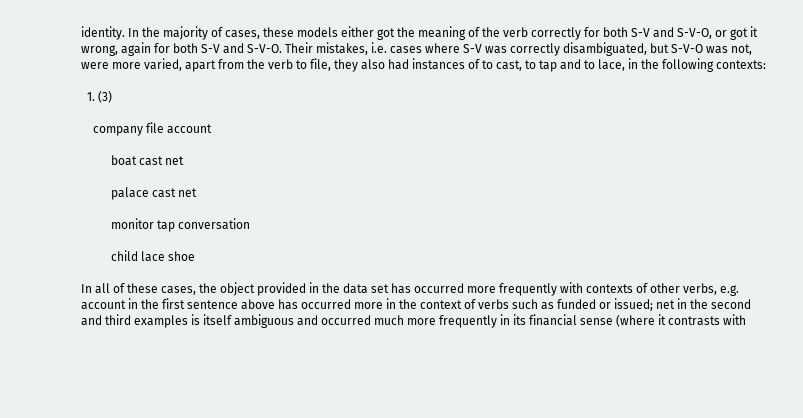identity. In the majority of cases, these models either got the meaning of the verb correctly for both S-V and S-V-O, or got it wrong, again for both S-V and S-V-O. Their mistakes, i.e. cases where S-V was correctly disambiguated, but S-V-O was not, were more varied, apart from the verb to file, they also had instances of to cast, to tap and to lace, in the following contexts:

  1. (3)

    company file account

          boat cast net

          palace cast net

          monitor tap conversation

          child lace shoe

In all of these cases, the object provided in the data set has occurred more frequently with contexts of other verbs, e.g. account in the first sentence above has occurred more in the context of verbs such as funded or issued; net in the second and third examples is itself ambiguous and occurred much more frequently in its financial sense (where it contrasts with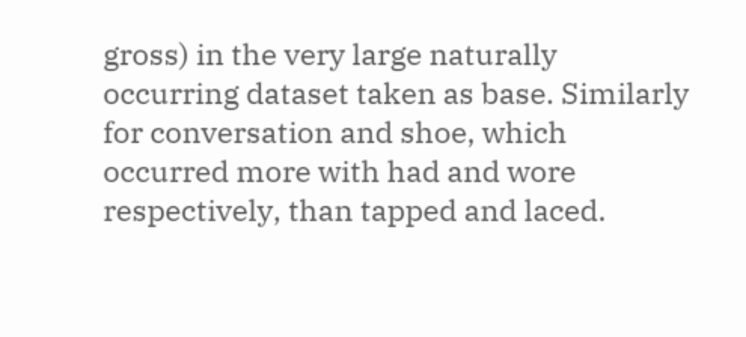gross) in the very large naturally occurring dataset taken as base. Similarly for conversation and shoe, which occurred more with had and wore respectively, than tapped and laced.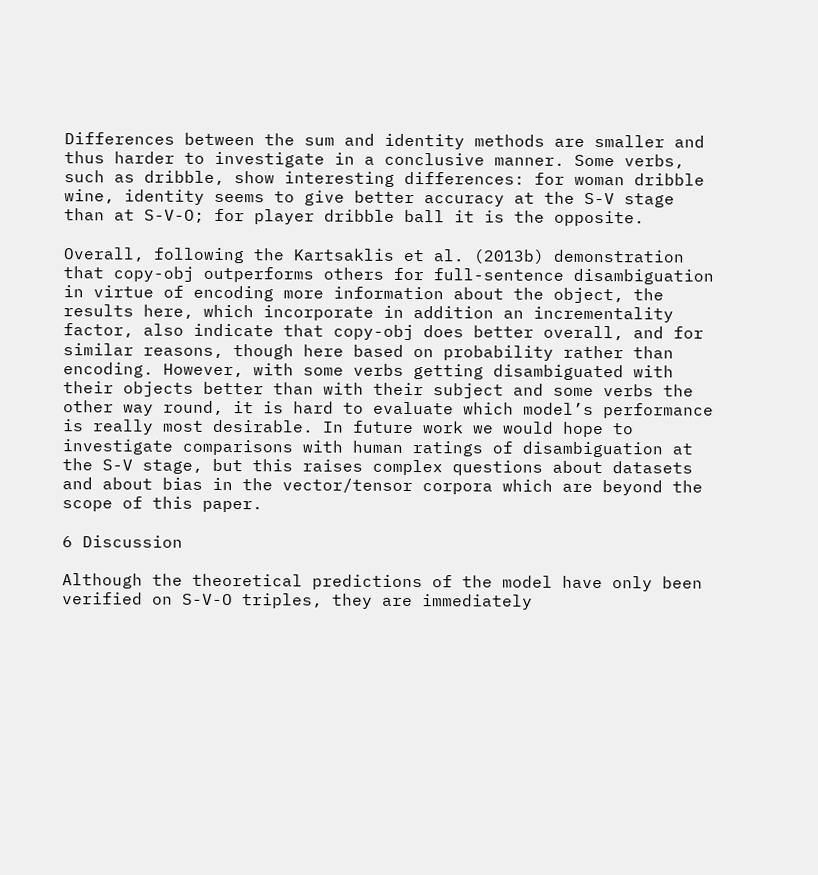Differences between the sum and identity methods are smaller and thus harder to investigate in a conclusive manner. Some verbs, such as dribble, show interesting differences: for woman dribble wine, identity seems to give better accuracy at the S-V stage than at S-V-O; for player dribble ball it is the opposite.

Overall, following the Kartsaklis et al. (2013b) demonstration that copy-obj outperforms others for full-sentence disambiguation in virtue of encoding more information about the object, the results here, which incorporate in addition an incrementality factor, also indicate that copy-obj does better overall, and for similar reasons, though here based on probability rather than encoding. However, with some verbs getting disambiguated with their objects better than with their subject and some verbs the other way round, it is hard to evaluate which model’s performance is really most desirable. In future work we would hope to investigate comparisons with human ratings of disambiguation at the S-V stage, but this raises complex questions about datasets and about bias in the vector/tensor corpora which are beyond the scope of this paper.

6 Discussion

Although the theoretical predictions of the model have only been verified on S-V-O triples, they are immediately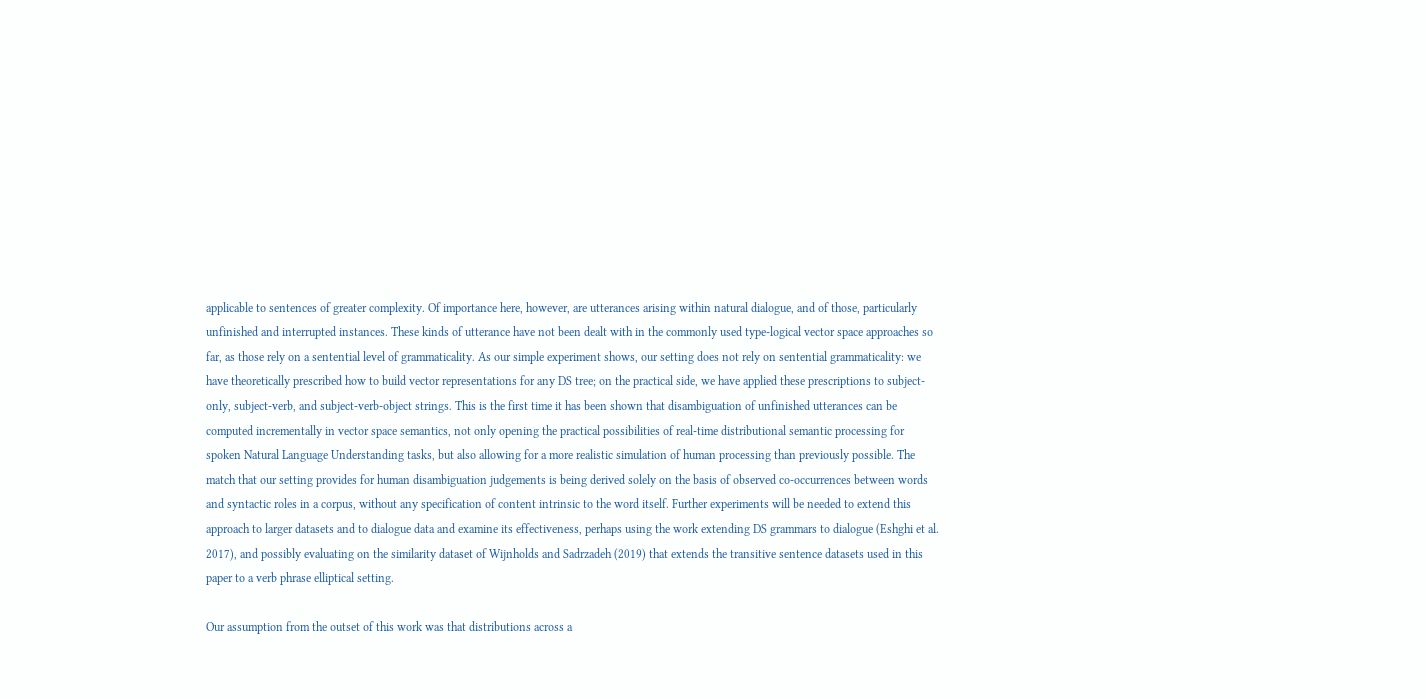applicable to sentences of greater complexity. Of importance here, however, are utterances arising within natural dialogue, and of those, particularly unfinished and interrupted instances. These kinds of utterance have not been dealt with in the commonly used type-logical vector space approaches so far, as those rely on a sentential level of grammaticality. As our simple experiment shows, our setting does not rely on sentential grammaticality: we have theoretically prescribed how to build vector representations for any DS tree; on the practical side, we have applied these prescriptions to subject-only, subject-verb, and subject-verb-object strings. This is the first time it has been shown that disambiguation of unfinished utterances can be computed incrementally in vector space semantics, not only opening the practical possibilities of real-time distributional semantic processing for spoken Natural Language Understanding tasks, but also allowing for a more realistic simulation of human processing than previously possible. The match that our setting provides for human disambiguation judgements is being derived solely on the basis of observed co-occurrences between words and syntactic roles in a corpus, without any specification of content intrinsic to the word itself. Further experiments will be needed to extend this approach to larger datasets and to dialogue data and examine its effectiveness, perhaps using the work extending DS grammars to dialogue (Eshghi et al. 2017), and possibly evaluating on the similarity dataset of Wijnholds and Sadrzadeh (2019) that extends the transitive sentence datasets used in this paper to a verb phrase elliptical setting.

Our assumption from the outset of this work was that distributions across a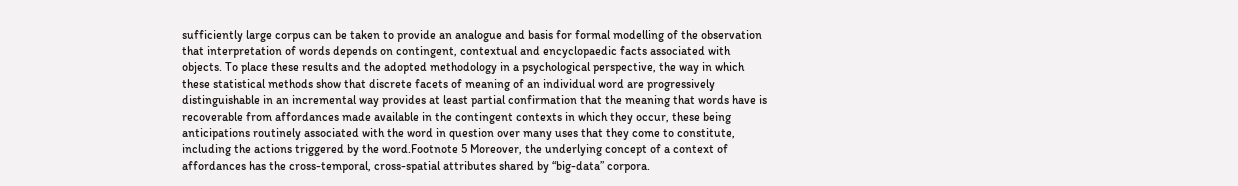sufficiently large corpus can be taken to provide an analogue and basis for formal modelling of the observation that interpretation of words depends on contingent, contextual and encyclopaedic facts associated with objects. To place these results and the adopted methodology in a psychological perspective, the way in which these statistical methods show that discrete facets of meaning of an individual word are progressively distinguishable in an incremental way provides at least partial confirmation that the meaning that words have is recoverable from affordances made available in the contingent contexts in which they occur, these being anticipations routinely associated with the word in question over many uses that they come to constitute, including the actions triggered by the word.Footnote 5 Moreover, the underlying concept of a context of affordances has the cross-temporal, cross-spatial attributes shared by “big-data” corpora.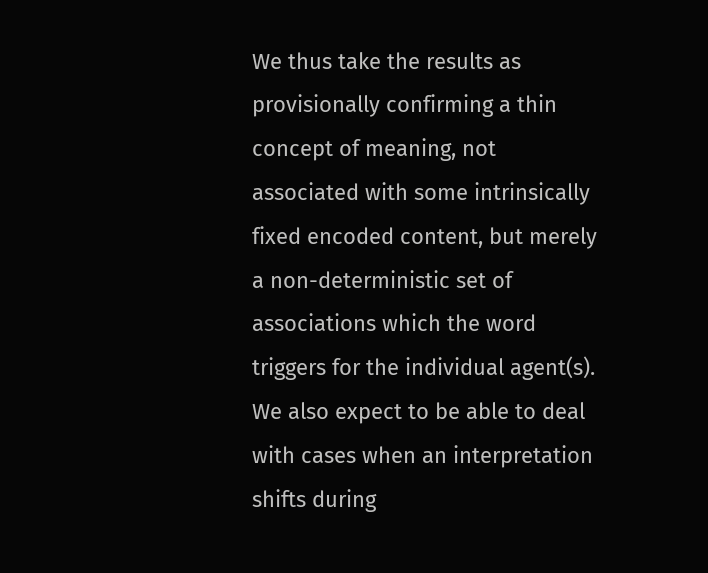We thus take the results as provisionally confirming a thin concept of meaning, not associated with some intrinsically fixed encoded content, but merely a non-deterministic set of associations which the word triggers for the individual agent(s). We also expect to be able to deal with cases when an interpretation shifts during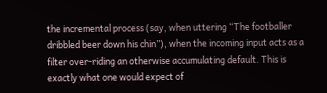the incremental process (say, when uttering “The footballer dribbled beer down his chin”), when the incoming input acts as a filter over-riding an otherwise accumulating default. This is exactly what one would expect of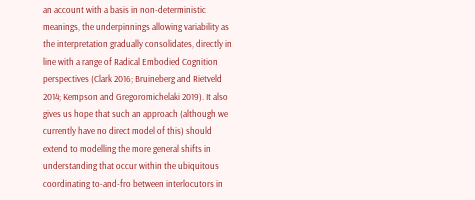an account with a basis in non-deterministic meanings, the underpinnings allowing variability as the interpretation gradually consolidates, directly in line with a range of Radical Embodied Cognition perspectives (Clark 2016; Bruineberg and Rietveld 2014; Kempson and Gregoromichelaki 2019). It also gives us hope that such an approach (although we currently have no direct model of this) should extend to modelling the more general shifts in understanding that occur within the ubiquitous coordinating to-and-fro between interlocutors in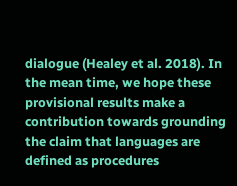dialogue (Healey et al. 2018). In the mean time, we hope these provisional results make a contribution towards grounding the claim that languages are defined as procedures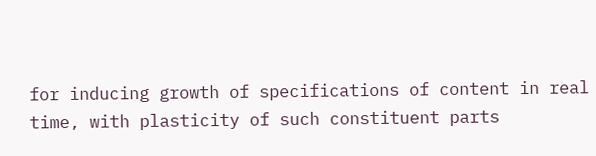for inducing growth of specifications of content in real time, with plasticity of such constituent parts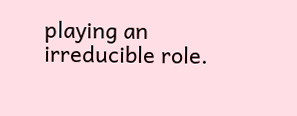playing an irreducible role.